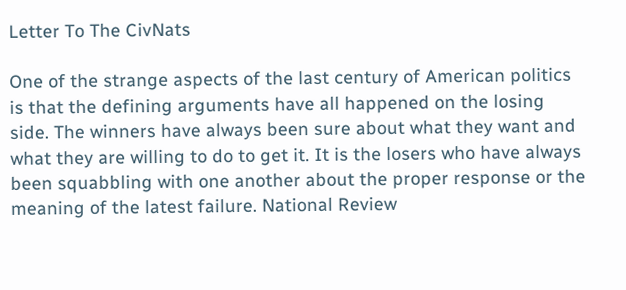Letter To The CivNats

One of the strange aspects of the last century of American politics is that the defining arguments have all happened on the losing side. The winners have always been sure about what they want and what they are willing to do to get it. It is the losers who have always been squabbling with one another about the proper response or the meaning of the latest failure. National Review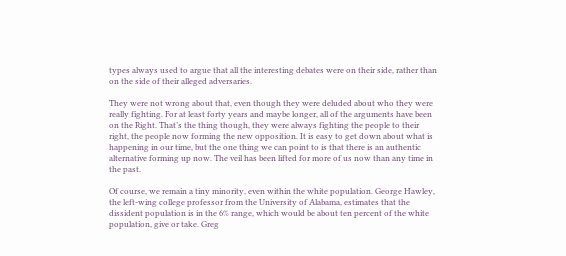types always used to argue that all the interesting debates were on their side, rather than on the side of their alleged adversaries.

They were not wrong about that, even though they were deluded about who they were really fighting. For at least forty years and maybe longer, all of the arguments have been on the Right. That’s the thing though, they were always fighting the people to their right, the people now forming the new opposition. It is easy to get down about what is happening in our time, but the one thing we can point to is that there is an authentic alternative forming up now. The veil has been lifted for more of us now than any time in the past.

Of course, we remain a tiny minority, even within the white population. George Hawley, the left-wing college professor from the University of Alabama, estimates that the dissident population is in the 6% range, which would be about ten percent of the white population, give or take. Greg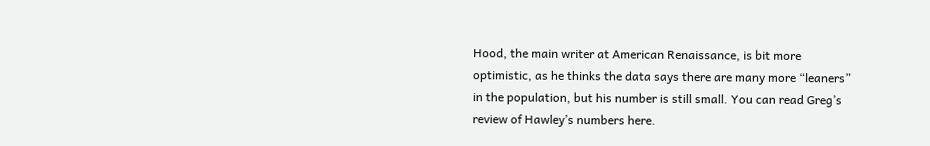Hood, the main writer at American Renaissance, is bit more optimistic, as he thinks the data says there are many more “leaners” in the population, but his number is still small. You can read Greg’s review of Hawley’s numbers here.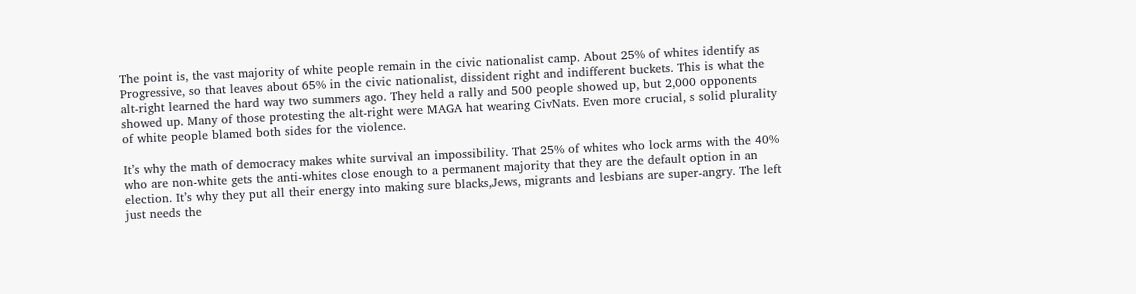The point is, the vast majority of white people remain in the civic nationalist camp. About 25% of whites identify as Progressive, so that leaves about 65% in the civic nationalist, dissident right and indifferent buckets. This is what the alt-right learned the hard way two summers ago. They held a rally and 500 people showed up, but 2,000 opponents showed up. Many of those protesting the alt-right were MAGA hat wearing CivNats. Even more crucial, s solid plurality of white people blamed both sides for the violence.

It’s why the math of democracy makes white survival an impossibility. That 25% of whites who lock arms with the 40% who are non-white gets the anti-whites close enough to a permanent majority that they are the default option in an election. It’s why they put all their energy into making sure blacks,Jews, migrants and lesbians are super-angry. The left just needs the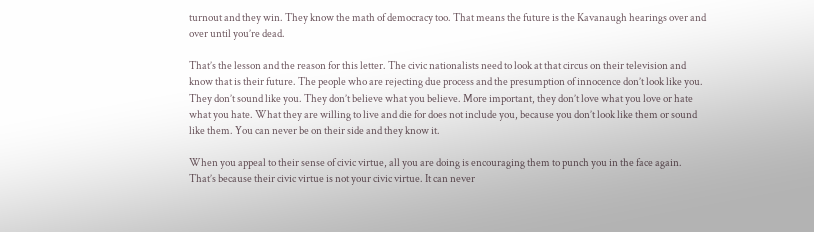turnout and they win. They know the math of democracy too. That means the future is the Kavanaugh hearings over and over until you’re dead.

That’s the lesson and the reason for this letter. The civic nationalists need to look at that circus on their television and know that is their future. The people who are rejecting due process and the presumption of innocence don’t look like you. They don’t sound like you. They don’t believe what you believe. More important, they don’t love what you love or hate what you hate. What they are willing to live and die for does not include you, because you don’t look like them or sound like them. You can never be on their side and they know it.

When you appeal to their sense of civic virtue, all you are doing is encouraging them to punch you in the face again. That’s because their civic virtue is not your civic virtue. It can never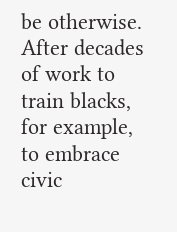be otherwise. After decades of work to train blacks, for example, to embrace civic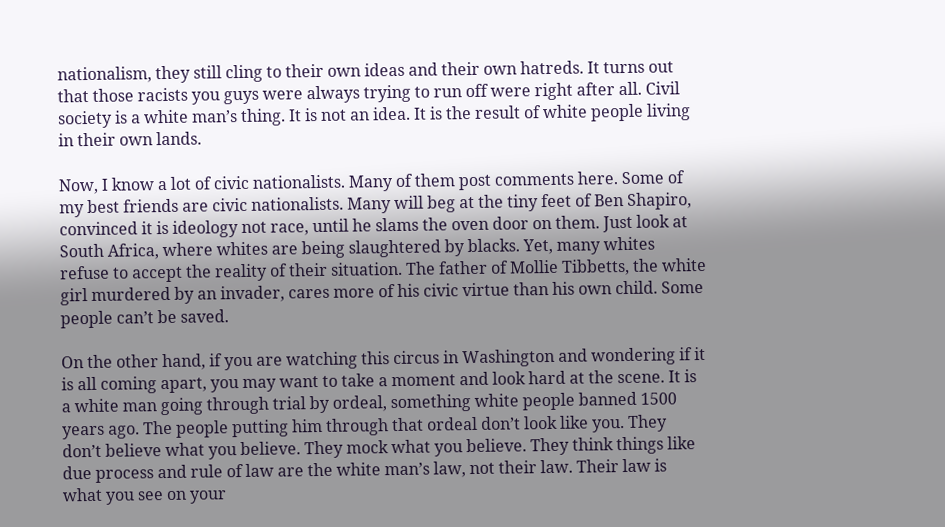nationalism, they still cling to their own ideas and their own hatreds. It turns out that those racists you guys were always trying to run off were right after all. Civil society is a white man’s thing. It is not an idea. It is the result of white people living in their own lands.

Now, I know a lot of civic nationalists. Many of them post comments here. Some of my best friends are civic nationalists. Many will beg at the tiny feet of Ben Shapiro, convinced it is ideology not race, until he slams the oven door on them. Just look at South Africa, where whites are being slaughtered by blacks. Yet, many whites refuse to accept the reality of their situation. The father of Mollie Tibbetts, the white girl murdered by an invader, cares more of his civic virtue than his own child. Some people can’t be saved.

On the other hand, if you are watching this circus in Washington and wondering if it is all coming apart, you may want to take a moment and look hard at the scene. It is a white man going through trial by ordeal, something white people banned 1500 years ago. The people putting him through that ordeal don’t look like you. They don’t believe what you believe. They mock what you believe. They think things like due process and rule of law are the white man’s law, not their law. Their law is what you see on your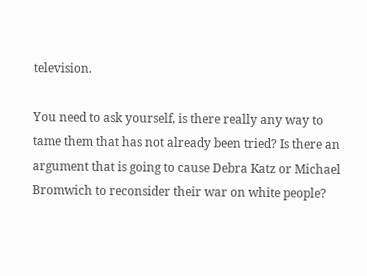television.

You need to ask yourself, is there really any way to tame them that has not already been tried? Is there an argument that is going to cause Debra Katz or Michael Bromwich to reconsider their war on white people?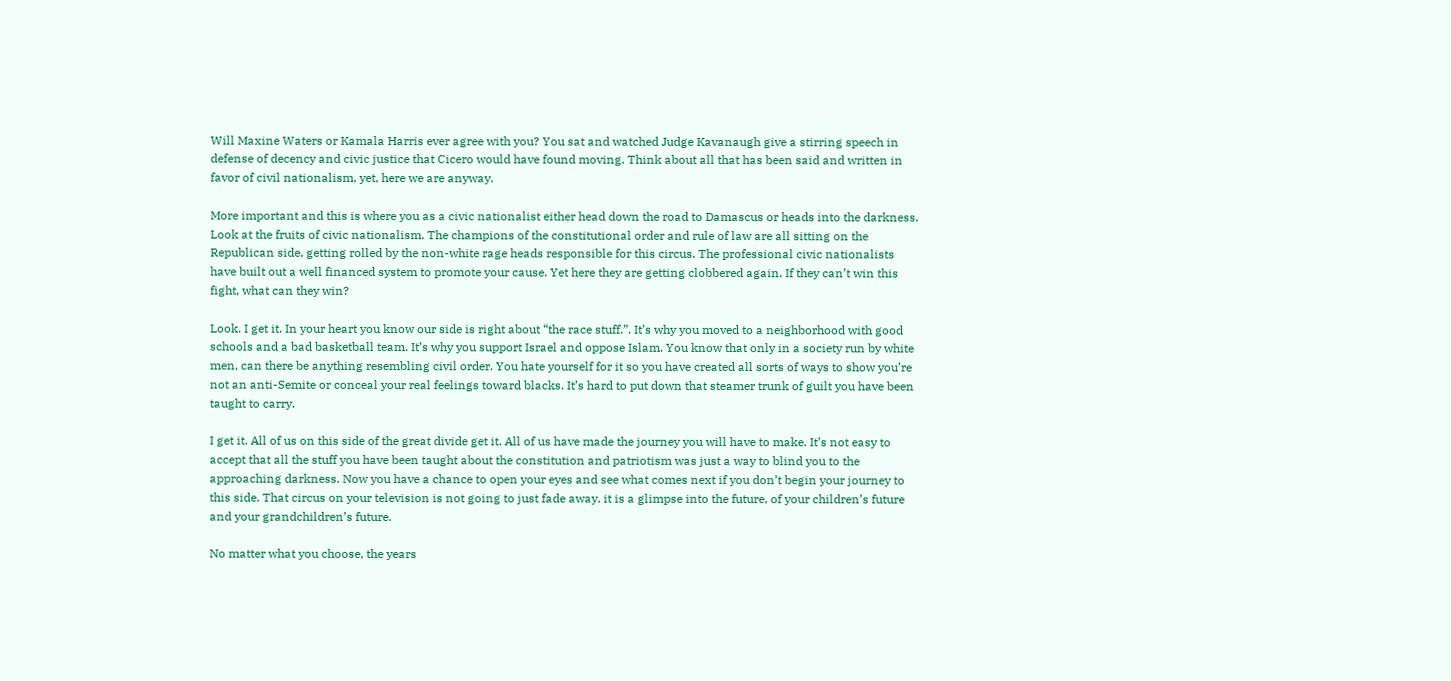Will Maxine Waters or Kamala Harris ever agree with you? You sat and watched Judge Kavanaugh give a stirring speech in defense of decency and civic justice that Cicero would have found moving. Think about all that has been said and written in favor of civil nationalism, yet, here we are anyway.

More important and this is where you as a civic nationalist either head down the road to Damascus or heads into the darkness. Look at the fruits of civic nationalism. The champions of the constitutional order and rule of law are all sitting on the Republican side, getting rolled by the non-white rage heads responsible for this circus. The professional civic nationalists have built out a well financed system to promote your cause. Yet here they are getting clobbered again. If they can’t win this fight, what can they win?

Look. I get it. In your heart you know our side is right about “the race stuff.”. It’s why you moved to a neighborhood with good schools and a bad basketball team. It’s why you support Israel and oppose Islam. You know that only in a society run by white men, can there be anything resembling civil order. You hate yourself for it so you have created all sorts of ways to show you’re not an anti-Semite or conceal your real feelings toward blacks. It’s hard to put down that steamer trunk of guilt you have been taught to carry.

I get it. All of us on this side of the great divide get it. All of us have made the journey you will have to make. It’s not easy to accept that all the stuff you have been taught about the constitution and patriotism was just a way to blind you to the approaching darkness. Now you have a chance to open your eyes and see what comes next if you don’t begin your journey to this side. That circus on your television is not going to just fade away. it is a glimpse into the future, of your children’s future and your grandchildren’s future.

No matter what you choose, the years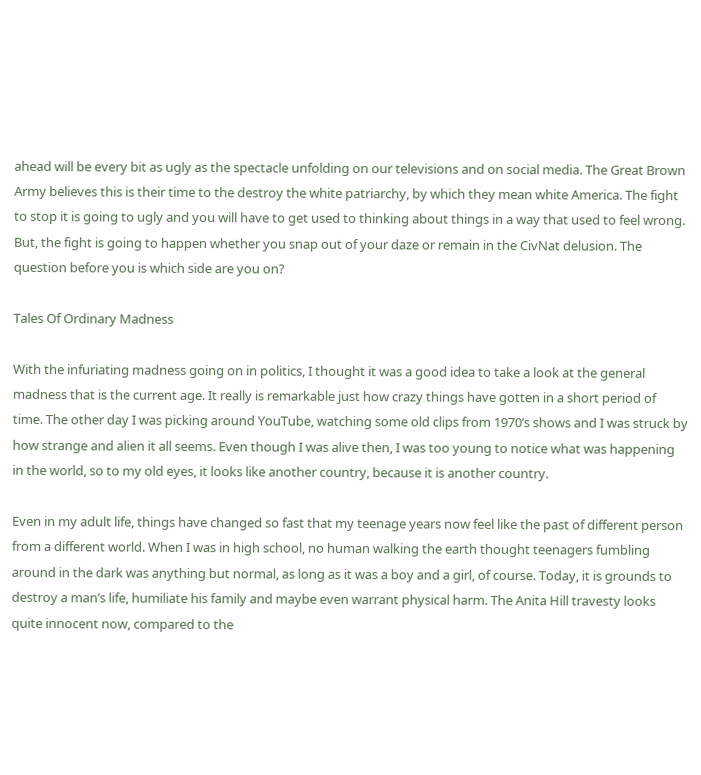ahead will be every bit as ugly as the spectacle unfolding on our televisions and on social media. The Great Brown Army believes this is their time to the destroy the white patriarchy, by which they mean white America. The fight to stop it is going to ugly and you will have to get used to thinking about things in a way that used to feel wrong. But, the fight is going to happen whether you snap out of your daze or remain in the CivNat delusion. The question before you is which side are you on?

Tales Of Ordinary Madness

With the infuriating madness going on in politics, I thought it was a good idea to take a look at the general madness that is the current age. It really is remarkable just how crazy things have gotten in a short period of time. The other day I was picking around YouTube, watching some old clips from 1970’s shows and I was struck by how strange and alien it all seems. Even though I was alive then, I was too young to notice what was happening in the world, so to my old eyes, it looks like another country, because it is another country.

Even in my adult life, things have changed so fast that my teenage years now feel like the past of different person from a different world. When I was in high school, no human walking the earth thought teenagers fumbling around in the dark was anything but normal, as long as it was a boy and a girl, of course. Today, it is grounds to destroy a man’s life, humiliate his family and maybe even warrant physical harm. The Anita Hill travesty looks quite innocent now, compared to the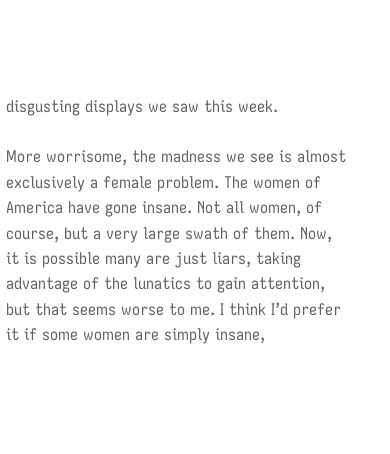disgusting displays we saw this week.

More worrisome, the madness we see is almost exclusively a female problem. The women of America have gone insane. Not all women, of course, but a very large swath of them. Now, it is possible many are just liars, taking advantage of the lunatics to gain attention, but that seems worse to me. I think I’d prefer it if some women are simply insane,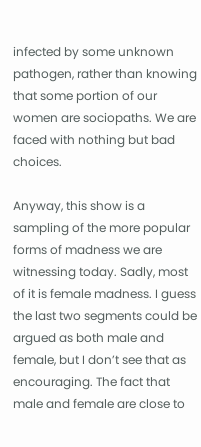infected by some unknown pathogen, rather than knowing that some portion of our women are sociopaths. We are faced with nothing but bad choices.

Anyway, this show is a sampling of the more popular forms of madness we are witnessing today. Sadly, most of it is female madness. I guess the last two segments could be argued as both male and female, but I don’t see that as encouraging. The fact that male and female are close to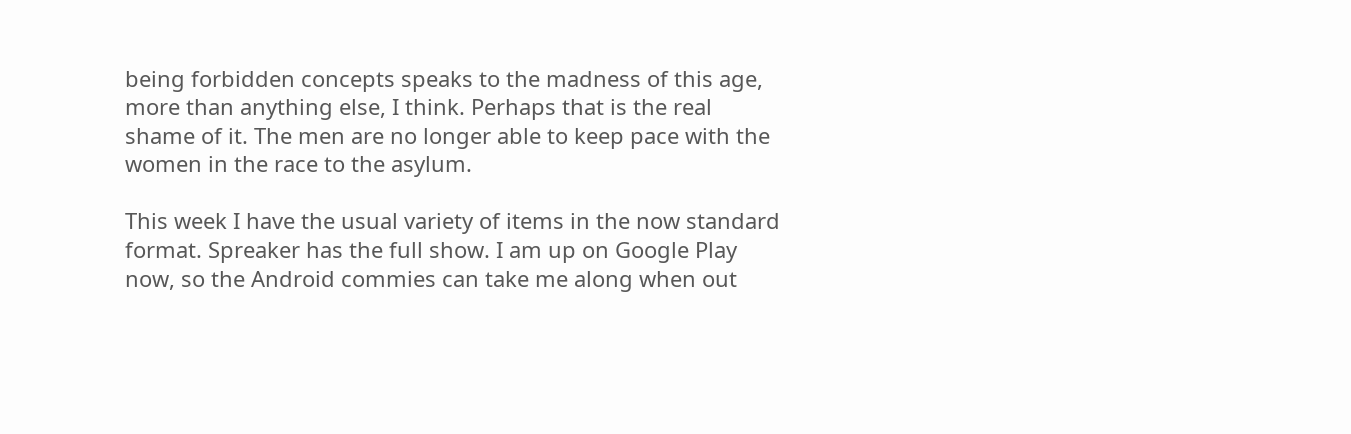being forbidden concepts speaks to the madness of this age, more than anything else, I think. Perhaps that is the real shame of it. The men are no longer able to keep pace with the women in the race to the asylum.

This week I have the usual variety of items in the now standard format. Spreaker has the full show. I am up on Google Play now, so the Android commies can take me along when out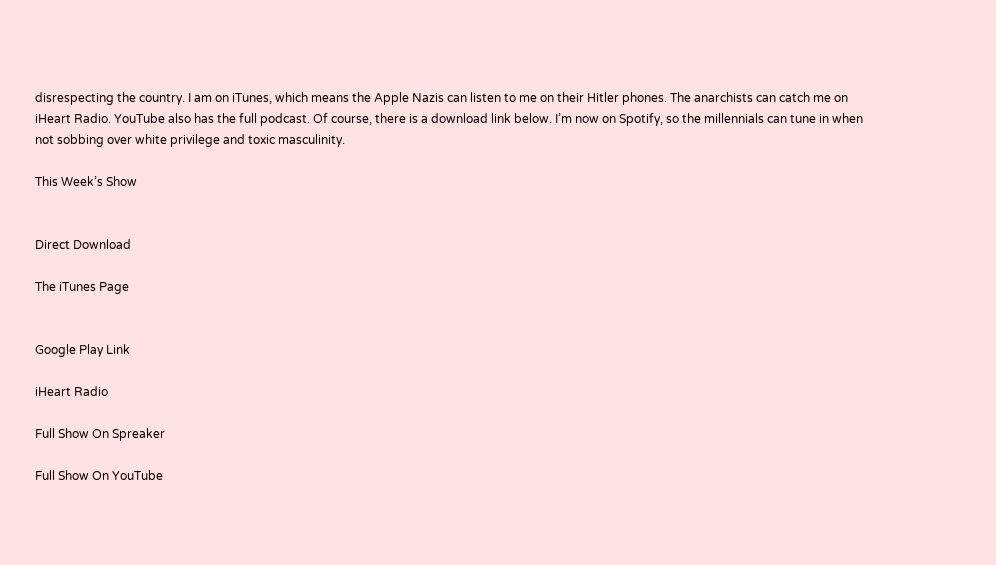disrespecting the country. I am on iTunes, which means the Apple Nazis can listen to me on their Hitler phones. The anarchists can catch me on iHeart Radio. YouTube also has the full podcast. Of course, there is a download link below. I’m now on Spotify, so the millennials can tune in when not sobbing over white privilege and toxic masculinity.

This Week’s Show


Direct Download

The iTunes Page


Google Play Link

iHeart Radio

Full Show On Spreaker

Full Show On YouTube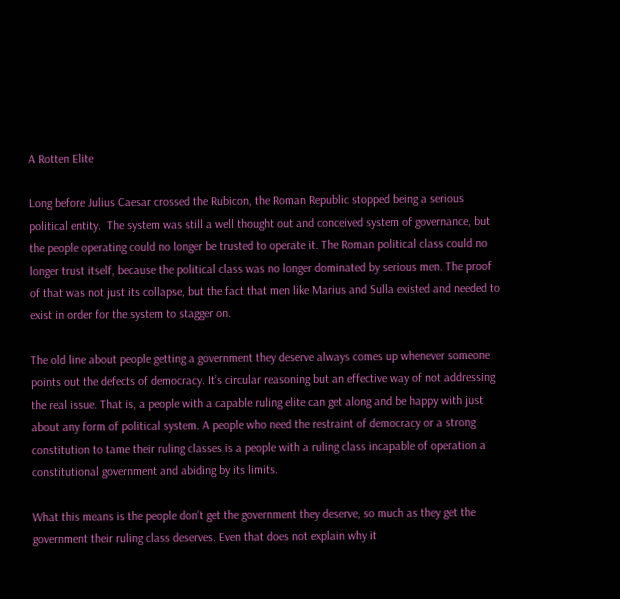A Rotten Elite

Long before Julius Caesar crossed the Rubicon, the Roman Republic stopped being a serious political entity.  The system was still a well thought out and conceived system of governance, but the people operating could no longer be trusted to operate it. The Roman political class could no longer trust itself, because the political class was no longer dominated by serious men. The proof of that was not just its collapse, but the fact that men like Marius and Sulla existed and needed to exist in order for the system to stagger on.

The old line about people getting a government they deserve always comes up whenever someone points out the defects of democracy. It’s circular reasoning but an effective way of not addressing the real issue. That is, a people with a capable ruling elite can get along and be happy with just about any form of political system. A people who need the restraint of democracy or a strong constitution to tame their ruling classes is a people with a ruling class incapable of operation a constitutional government and abiding by its limits.

What this means is the people don’t get the government they deserve, so much as they get the government their ruling class deserves. Even that does not explain why it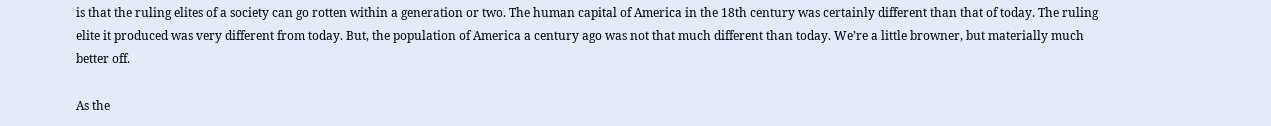is that the ruling elites of a society can go rotten within a generation or two. The human capital of America in the 18th century was certainly different than that of today. The ruling elite it produced was very different from today. But, the population of America a century ago was not that much different than today. We’re a little browner, but materially much better off.

As the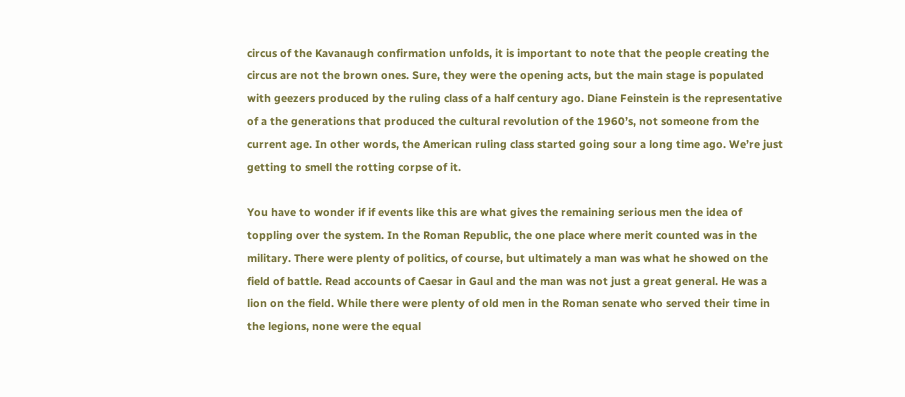circus of the Kavanaugh confirmation unfolds, it is important to note that the people creating the circus are not the brown ones. Sure, they were the opening acts, but the main stage is populated with geezers produced by the ruling class of a half century ago. Diane Feinstein is the representative of a the generations that produced the cultural revolution of the 1960’s, not someone from the current age. In other words, the American ruling class started going sour a long time ago. We’re just getting to smell the rotting corpse of it.

You have to wonder if if events like this are what gives the remaining serious men the idea of toppling over the system. In the Roman Republic, the one place where merit counted was in the military. There were plenty of politics, of course, but ultimately a man was what he showed on the field of battle. Read accounts of Caesar in Gaul and the man was not just a great general. He was a lion on the field. While there were plenty of old men in the Roman senate who served their time in the legions, none were the equal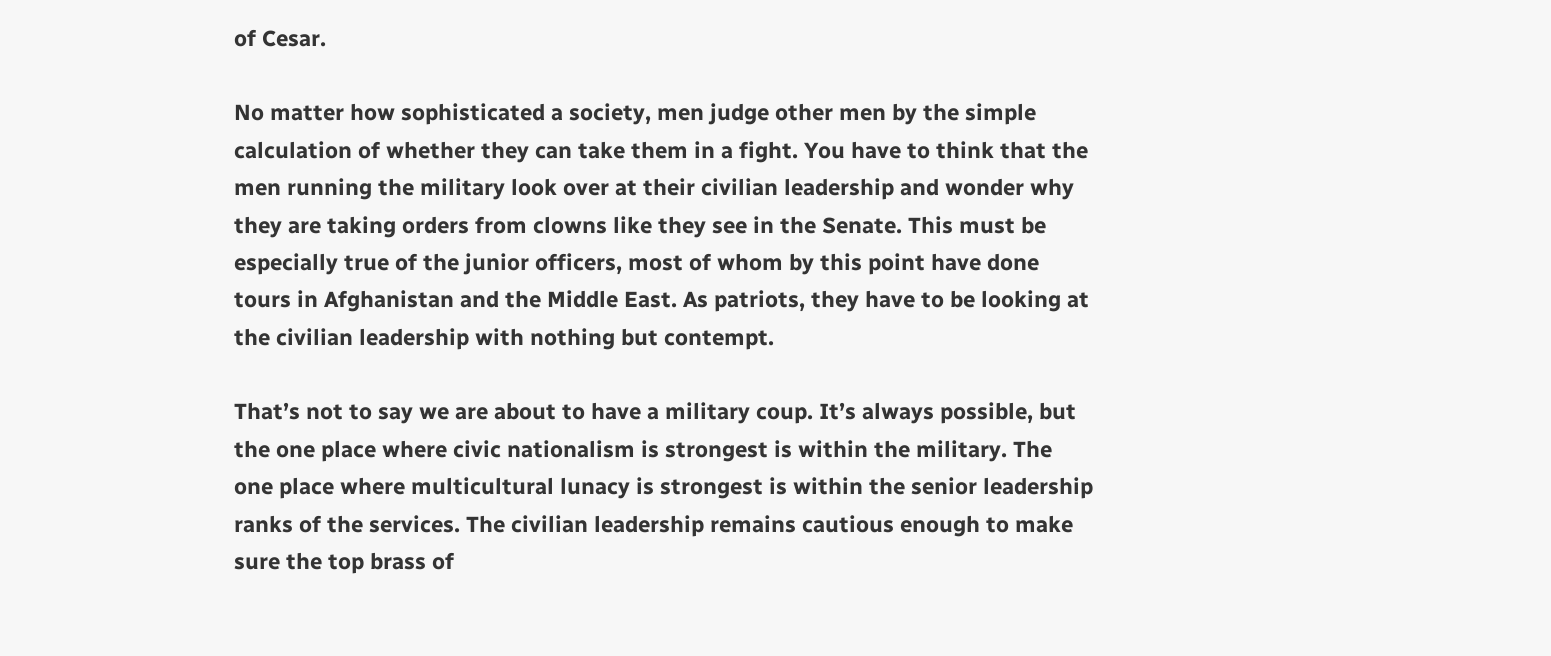of Cesar.

No matter how sophisticated a society, men judge other men by the simple calculation of whether they can take them in a fight. You have to think that the men running the military look over at their civilian leadership and wonder why they are taking orders from clowns like they see in the Senate. This must be especially true of the junior officers, most of whom by this point have done tours in Afghanistan and the Middle East. As patriots, they have to be looking at the civilian leadership with nothing but contempt.

That’s not to say we are about to have a military coup. It’s always possible, but the one place where civic nationalism is strongest is within the military. The one place where multicultural lunacy is strongest is within the senior leadership ranks of the services. The civilian leadership remains cautious enough to make sure the top brass of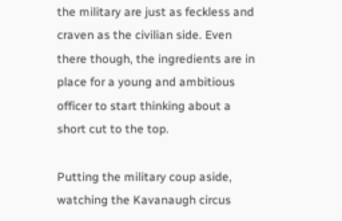the military are just as feckless and craven as the civilian side. Even there though, the ingredients are in place for a young and ambitious officer to start thinking about a short cut to the top.

Putting the military coup aside, watching the Kavanaugh circus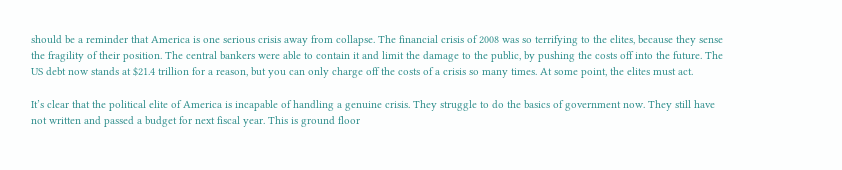should be a reminder that America is one serious crisis away from collapse. The financial crisis of 2008 was so terrifying to the elites, because they sense the fragility of their position. The central bankers were able to contain it and limit the damage to the public, by pushing the costs off into the future. The US debt now stands at $21.4 trillion for a reason, but you can only charge off the costs of a crisis so many times. At some point, the elites must act.

It’s clear that the political elite of America is incapable of handling a genuine crisis. They struggle to do the basics of government now. They still have not written and passed a budget for next fiscal year. This is ground floor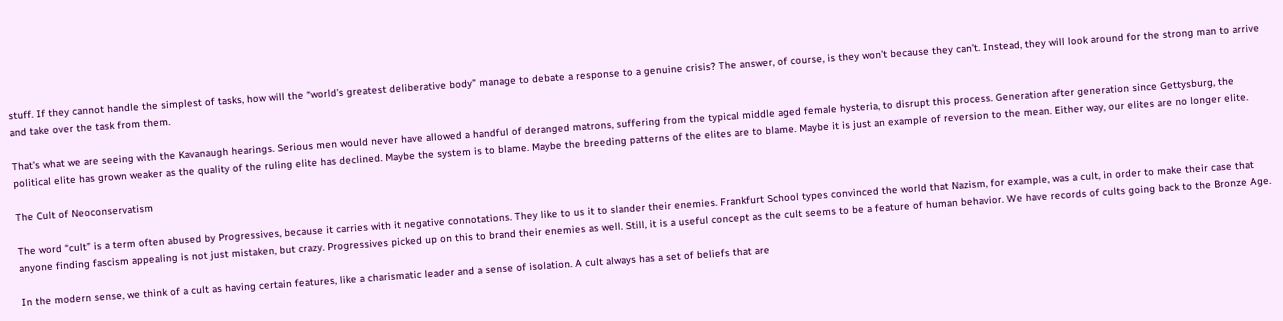stuff. If they cannot handle the simplest of tasks, how will the “world’s greatest deliberative body” manage to debate a response to a genuine crisis? The answer, of course, is they won’t because they can’t. Instead, they will look around for the strong man to arrive and take over the task from them.

That’s what we are seeing with the Kavanaugh hearings. Serious men would never have allowed a handful of deranged matrons, suffering from the typical middle aged female hysteria, to disrupt this process. Generation after generation since Gettysburg, the political elite has grown weaker as the quality of the ruling elite has declined. Maybe the system is to blame. Maybe the breeding patterns of the elites are to blame. Maybe it is just an example of reversion to the mean. Either way, our elites are no longer elite.

The Cult of Neoconservatism

The word “cult” is a term often abused by Progressives, because it carries with it negative connotations. They like to us it to slander their enemies. Frankfurt School types convinced the world that Nazism, for example, was a cult, in order to make their case that anyone finding fascism appealing is not just mistaken, but crazy. Progressives picked up on this to brand their enemies as well. Still, it is a useful concept as the cult seems to be a feature of human behavior. We have records of cults going back to the Bronze Age.

In the modern sense, we think of a cult as having certain features, like a charismatic leader and a sense of isolation. A cult always has a set of beliefs that are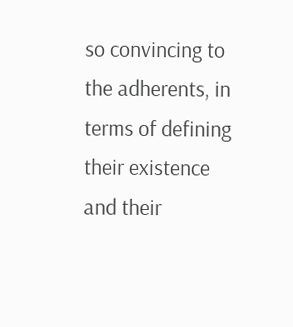so convincing to the adherents, in terms of defining their existence and their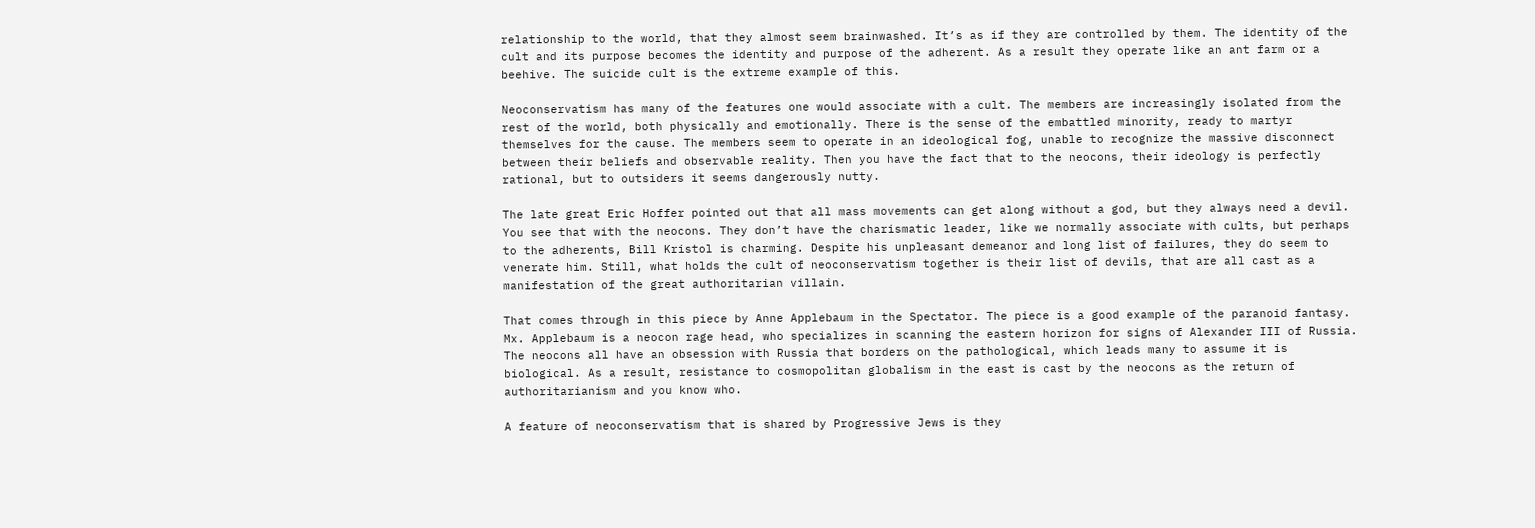relationship to the world, that they almost seem brainwashed. It’s as if they are controlled by them. The identity of the cult and its purpose becomes the identity and purpose of the adherent. As a result they operate like an ant farm or a beehive. The suicide cult is the extreme example of this.

Neoconservatism has many of the features one would associate with a cult. The members are increasingly isolated from the rest of the world, both physically and emotionally. There is the sense of the embattled minority, ready to martyr themselves for the cause. The members seem to operate in an ideological fog, unable to recognize the massive disconnect between their beliefs and observable reality. Then you have the fact that to the neocons, their ideology is perfectly rational, but to outsiders it seems dangerously nutty.

The late great Eric Hoffer pointed out that all mass movements can get along without a god, but they always need a devil. You see that with the neocons. They don’t have the charismatic leader, like we normally associate with cults, but perhaps to the adherents, Bill Kristol is charming. Despite his unpleasant demeanor and long list of failures, they do seem to venerate him. Still, what holds the cult of neoconservatism together is their list of devils, that are all cast as a manifestation of the great authoritarian villain.

That comes through in this piece by Anne Applebaum in the Spectator. The piece is a good example of the paranoid fantasy. Mx. Applebaum is a neocon rage head, who specializes in scanning the eastern horizon for signs of Alexander III of Russia. The neocons all have an obsession with Russia that borders on the pathological, which leads many to assume it is biological. As a result, resistance to cosmopolitan globalism in the east is cast by the neocons as the return of authoritarianism and you know who.

A feature of neoconservatism that is shared by Progressive Jews is they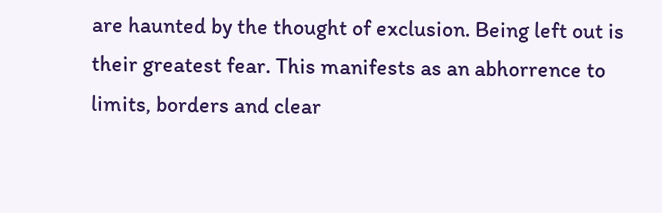are haunted by the thought of exclusion. Being left out is their greatest fear. This manifests as an abhorrence to limits, borders and clear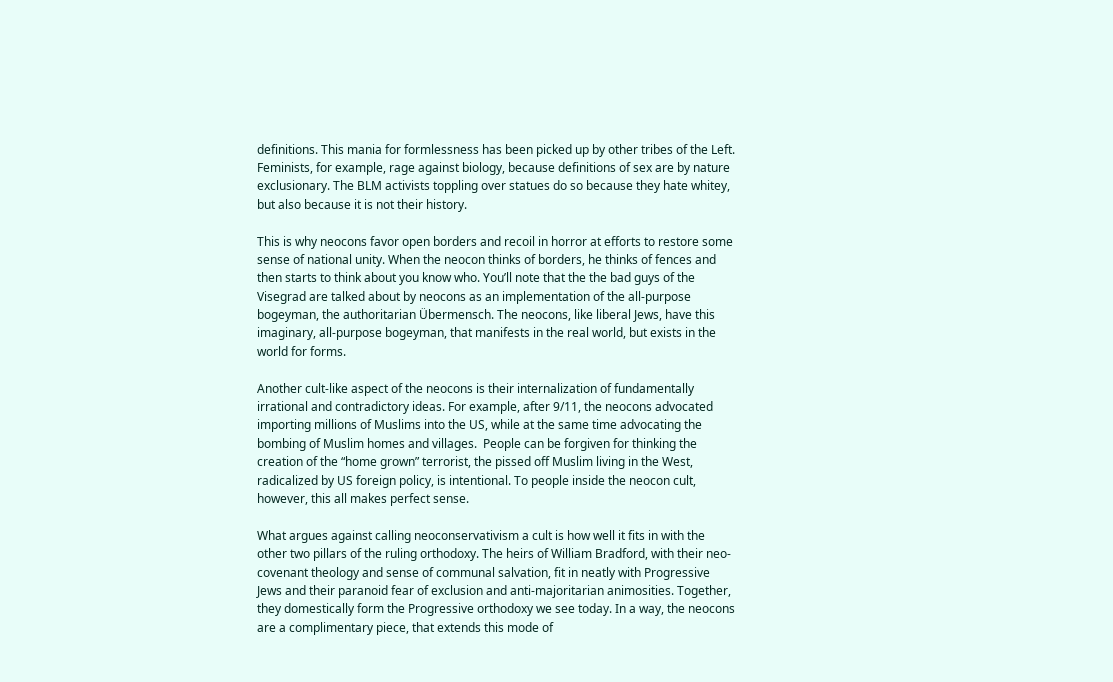definitions. This mania for formlessness has been picked up by other tribes of the Left. Feminists, for example, rage against biology, because definitions of sex are by nature exclusionary. The BLM activists toppling over statues do so because they hate whitey, but also because it is not their history.

This is why neocons favor open borders and recoil in horror at efforts to restore some sense of national unity. When the neocon thinks of borders, he thinks of fences and then starts to think about you know who. You’ll note that the the bad guys of the Visegrad are talked about by neocons as an implementation of the all-purpose bogeyman, the authoritarian Übermensch. The neocons, like liberal Jews, have this imaginary, all-purpose bogeyman, that manifests in the real world, but exists in the world for forms.

Another cult-like aspect of the neocons is their internalization of fundamentally irrational and contradictory ideas. For example, after 9/11, the neocons advocated importing millions of Muslims into the US, while at the same time advocating the bombing of Muslim homes and villages.  People can be forgiven for thinking the creation of the “home grown” terrorist, the pissed off Muslim living in the West, radicalized by US foreign policy, is intentional. To people inside the neocon cult, however, this all makes perfect sense.

What argues against calling neoconservativism a cult is how well it fits in with the other two pillars of the ruling orthodoxy. The heirs of William Bradford, with their neo-covenant theology and sense of communal salvation, fit in neatly with Progressive Jews and their paranoid fear of exclusion and anti-majoritarian animosities. Together, they domestically form the Progressive orthodoxy we see today. In a way, the neocons are a complimentary piece, that extends this mode of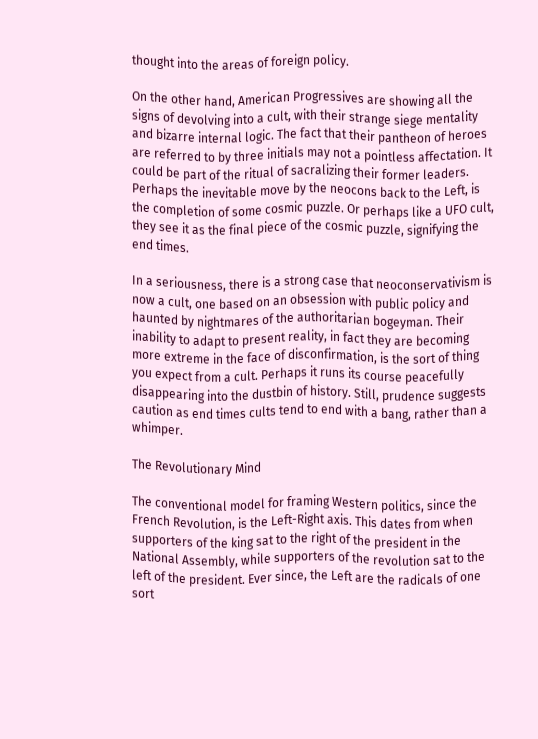thought into the areas of foreign policy.

On the other hand, American Progressives are showing all the signs of devolving into a cult, with their strange siege mentality and bizarre internal logic. The fact that their pantheon of heroes are referred to by three initials may not a pointless affectation. It could be part of the ritual of sacralizing their former leaders. Perhaps the inevitable move by the neocons back to the Left, is the completion of some cosmic puzzle. Or perhaps like a UFO cult, they see it as the final piece of the cosmic puzzle, signifying the end times.

In a seriousness, there is a strong case that neoconservativism is now a cult, one based on an obsession with public policy and haunted by nightmares of the authoritarian bogeyman. Their inability to adapt to present reality, in fact they are becoming more extreme in the face of disconfirmation, is the sort of thing you expect from a cult. Perhaps it runs its course peacefully disappearing into the dustbin of history. Still, prudence suggests caution as end times cults tend to end with a bang, rather than a whimper.

The Revolutionary Mind

The conventional model for framing Western politics, since the French Revolution, is the Left-Right axis. This dates from when supporters of the king sat to the right of the president in the National Assembly, while supporters of the revolution sat to the left of the president. Ever since, the Left are the radicals of one sort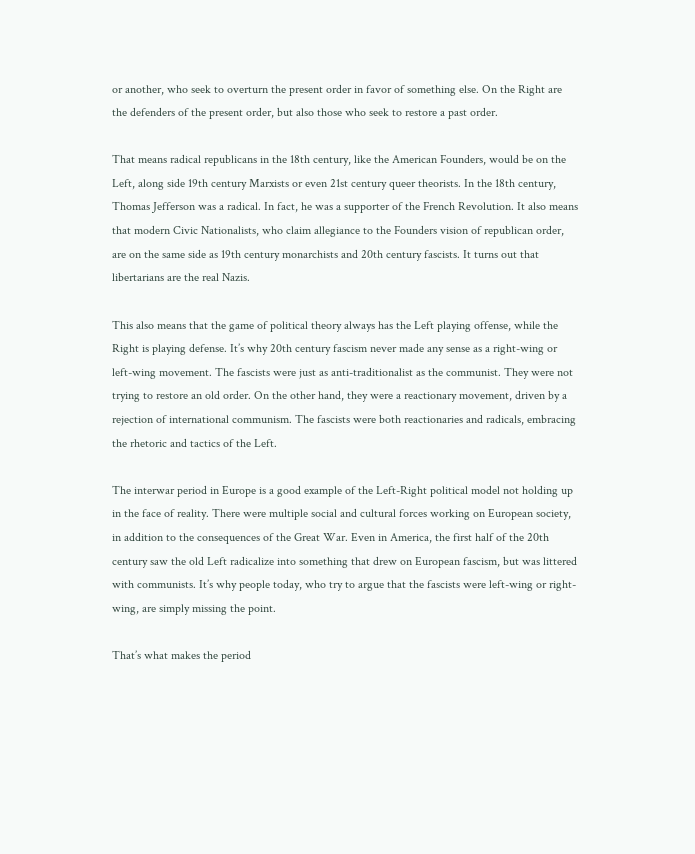or another, who seek to overturn the present order in favor of something else. On the Right are the defenders of the present order, but also those who seek to restore a past order.

That means radical republicans in the 18th century, like the American Founders, would be on the Left, along side 19th century Marxists or even 21st century queer theorists. In the 18th century, Thomas Jefferson was a radical. In fact, he was a supporter of the French Revolution. It also means that modern Civic Nationalists, who claim allegiance to the Founders vision of republican order, are on the same side as 19th century monarchists and 20th century fascists. It turns out that libertarians are the real Nazis.

This also means that the game of political theory always has the Left playing offense, while the Right is playing defense. It’s why 20th century fascism never made any sense as a right-wing or left-wing movement. The fascists were just as anti-traditionalist as the communist. They were not trying to restore an old order. On the other hand, they were a reactionary movement, driven by a rejection of international communism. The fascists were both reactionaries and radicals, embracing the rhetoric and tactics of the Left.

The interwar period in Europe is a good example of the Left-Right political model not holding up in the face of reality. There were multiple social and cultural forces working on European society, in addition to the consequences of the Great War. Even in America, the first half of the 20th century saw the old Left radicalize into something that drew on European fascism, but was littered with communists. It’s why people today, who try to argue that the fascists were left-wing or right-wing, are simply missing the point.

That’s what makes the period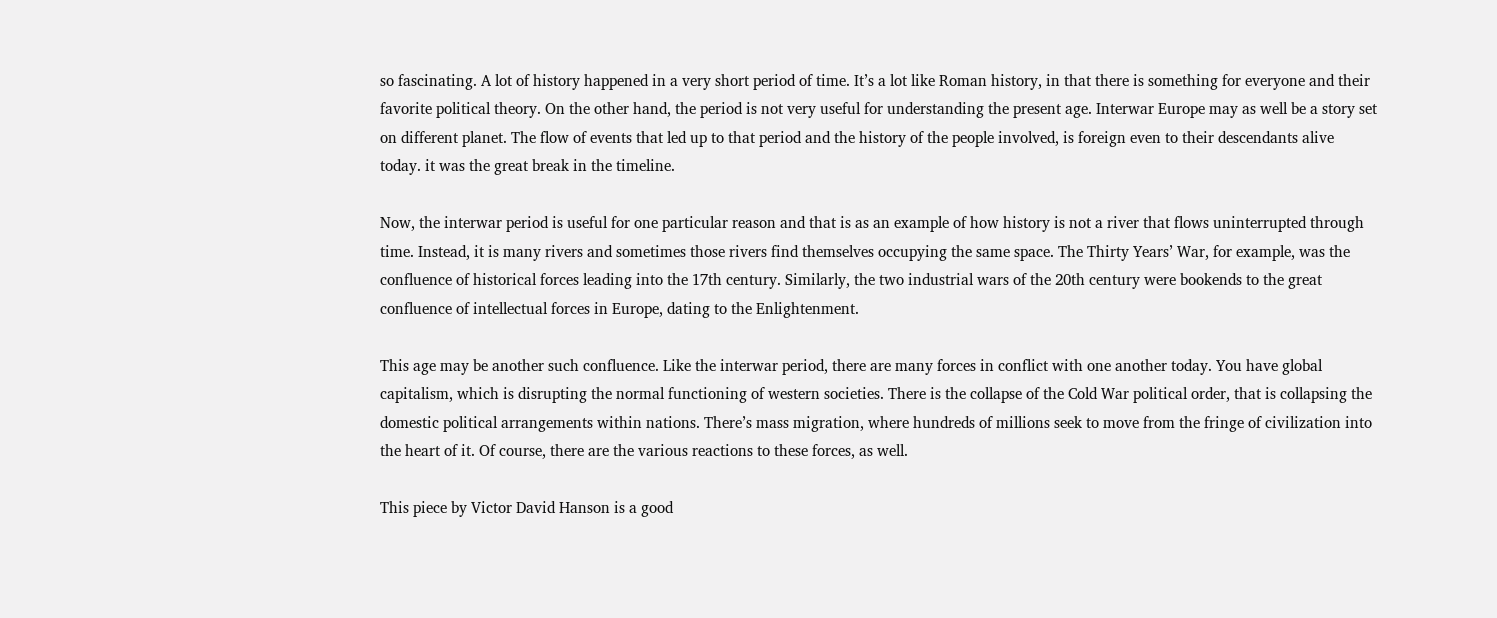so fascinating. A lot of history happened in a very short period of time. It’s a lot like Roman history, in that there is something for everyone and their favorite political theory. On the other hand, the period is not very useful for understanding the present age. Interwar Europe may as well be a story set on different planet. The flow of events that led up to that period and the history of the people involved, is foreign even to their descendants alive today. it was the great break in the timeline.

Now, the interwar period is useful for one particular reason and that is as an example of how history is not a river that flows uninterrupted through time. Instead, it is many rivers and sometimes those rivers find themselves occupying the same space. The Thirty Years’ War, for example, was the confluence of historical forces leading into the 17th century. Similarly, the two industrial wars of the 20th century were bookends to the great confluence of intellectual forces in Europe, dating to the Enlightenment.

This age may be another such confluence. Like the interwar period, there are many forces in conflict with one another today. You have global capitalism, which is disrupting the normal functioning of western societies. There is the collapse of the Cold War political order, that is collapsing the domestic political arrangements within nations. There’s mass migration, where hundreds of millions seek to move from the fringe of civilization into the heart of it. Of course, there are the various reactions to these forces, as well.

This piece by Victor David Hanson is a good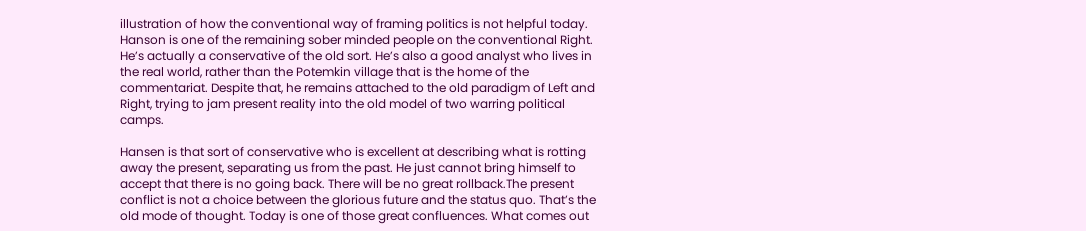illustration of how the conventional way of framing politics is not helpful today. Hanson is one of the remaining sober minded people on the conventional Right. He’s actually a conservative of the old sort. He’s also a good analyst who lives in the real world, rather than the Potemkin village that is the home of the commentariat. Despite that, he remains attached to the old paradigm of Left and Right, trying to jam present reality into the old model of two warring political camps.

Hansen is that sort of conservative who is excellent at describing what is rotting away the present, separating us from the past. He just cannot bring himself to accept that there is no going back. There will be no great rollback.The present conflict is not a choice between the glorious future and the status quo. That’s the old mode of thought. Today is one of those great confluences. What comes out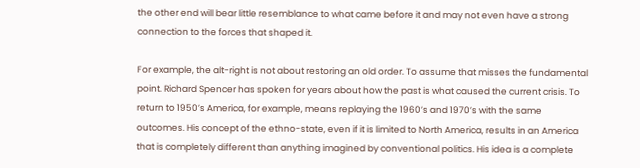the other end will bear little resemblance to what came before it and may not even have a strong connection to the forces that shaped it.

For example, the alt-right is not about restoring an old order. To assume that misses the fundamental point. Richard Spencer has spoken for years about how the past is what caused the current crisis. To return to 1950’s America, for example, means replaying the 1960’s and 1970’s with the same outcomes. His concept of the ethno-state, even if it is limited to North America, results in an America that is completely different than anything imagined by conventional politics. His idea is a complete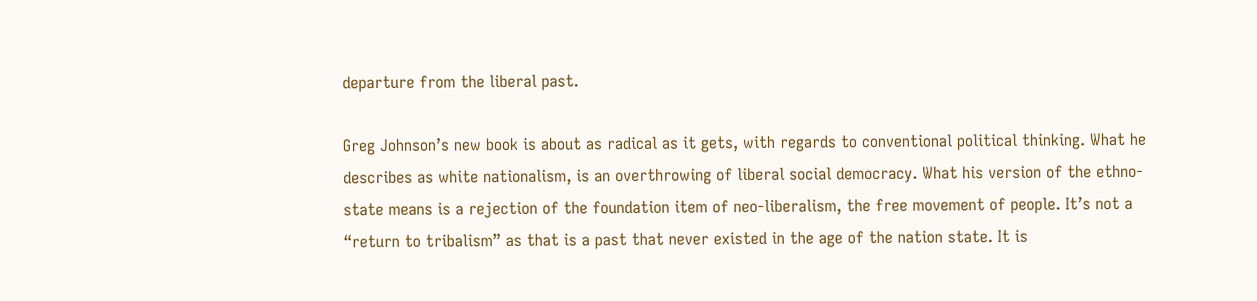departure from the liberal past.

Greg Johnson’s new book is about as radical as it gets, with regards to conventional political thinking. What he describes as white nationalism, is an overthrowing of liberal social democracy. What his version of the ethno-state means is a rejection of the foundation item of neo-liberalism, the free movement of people. It’s not a “return to tribalism” as that is a past that never existed in the age of the nation state. It is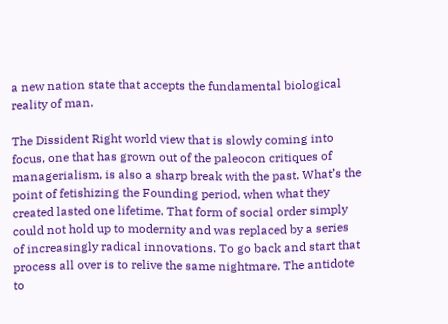a new nation state that accepts the fundamental biological reality of man.

The Dissident Right world view that is slowly coming into focus, one that has grown out of the paleocon critiques of managerialism, is also a sharp break with the past. What’s the point of fetishizing the Founding period, when what they created lasted one lifetime. That form of social order simply could not hold up to modernity and was replaced by a series of increasingly radical innovations. To go back and start that process all over is to relive the same nightmare. The antidote to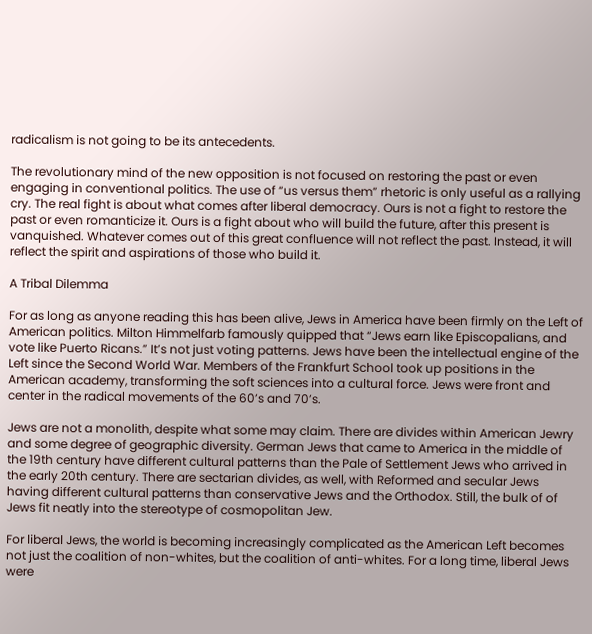radicalism is not going to be its antecedents.

The revolutionary mind of the new opposition is not focused on restoring the past or even engaging in conventional politics. The use of “us versus them” rhetoric is only useful as a rallying cry. The real fight is about what comes after liberal democracy. Ours is not a fight to restore the past or even romanticize it. Ours is a fight about who will build the future, after this present is vanquished. Whatever comes out of this great confluence will not reflect the past. Instead, it will reflect the spirit and aspirations of those who build it.

A Tribal Dilemma

For as long as anyone reading this has been alive, Jews in America have been firmly on the Left of American politics. Milton Himmelfarb famously quipped that “Jews earn like Episcopalians, and vote like Puerto Ricans.” It’s not just voting patterns. Jews have been the intellectual engine of the Left since the Second World War. Members of the Frankfurt School took up positions in the American academy, transforming the soft sciences into a cultural force. Jews were front and center in the radical movements of the 60’s and 70’s.

Jews are not a monolith, despite what some may claim. There are divides within American Jewry and some degree of geographic diversity. German Jews that came to America in the middle of the 19th century have different cultural patterns than the Pale of Settlement Jews who arrived in the early 20th century. There are sectarian divides, as well, with Reformed and secular Jews having different cultural patterns than conservative Jews and the Orthodox. Still, the bulk of of Jews fit neatly into the stereotype of cosmopolitan Jew.

For liberal Jews, the world is becoming increasingly complicated as the American Left becomes not just the coalition of non-whites, but the coalition of anti-whites. For a long time, liberal Jews were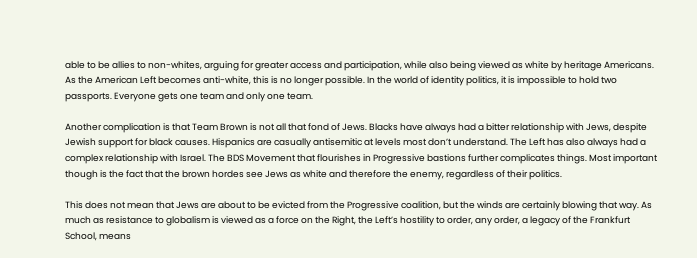able to be allies to non-whites, arguing for greater access and participation, while also being viewed as white by heritage Americans. As the American Left becomes anti-white, this is no longer possible. In the world of identity politics, it is impossible to hold two passports. Everyone gets one team and only one team.

Another complication is that Team Brown is not all that fond of Jews. Blacks have always had a bitter relationship with Jews, despite Jewish support for black causes. Hispanics are casually antisemitic at levels most don’t understand. The Left has also always had a complex relationship with Israel. The BDS Movement that flourishes in Progressive bastions further complicates things. Most important though is the fact that the brown hordes see Jews as white and therefore the enemy, regardless of their politics.

This does not mean that Jews are about to be evicted from the Progressive coalition, but the winds are certainly blowing that way. As much as resistance to globalism is viewed as a force on the Right, the Left’s hostility to order, any order, a legacy of the Frankfurt School, means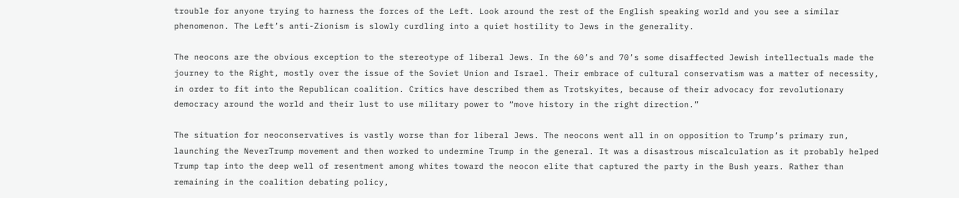trouble for anyone trying to harness the forces of the Left. Look around the rest of the English speaking world and you see a similar phenomenon. The Left’s anti-Zionism is slowly curdling into a quiet hostility to Jews in the generality.

The neocons are the obvious exception to the stereotype of liberal Jews. In the 60’s and 70’s some disaffected Jewish intellectuals made the journey to the Right, mostly over the issue of the Soviet Union and Israel. Their embrace of cultural conservatism was a matter of necessity, in order to fit into the Republican coalition. Critics have described them as Trotskyites, because of their advocacy for revolutionary democracy around the world and their lust to use military power to “move history in the right direction.”

The situation for neoconservatives is vastly worse than for liberal Jews. The neocons went all in on opposition to Trump’s primary run, launching the NeverTrump movement and then worked to undermine Trump in the general. It was a disastrous miscalculation as it probably helped Trump tap into the deep well of resentment among whites toward the neocon elite that captured the party in the Bush years. Rather than remaining in the coalition debating policy,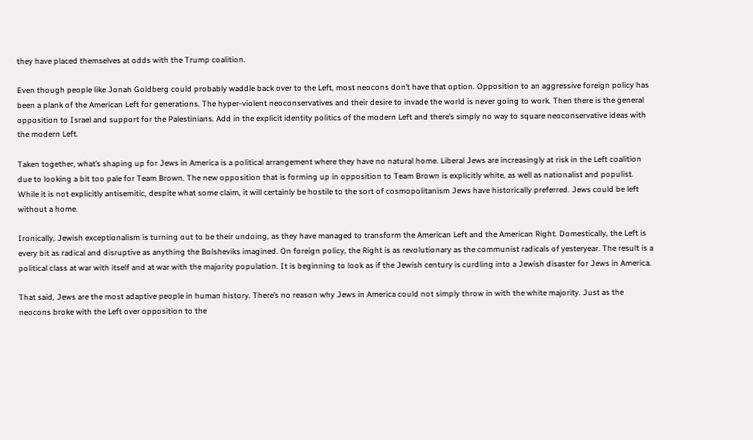they have placed themselves at odds with the Trump coalition.

Even though people like Jonah Goldberg could probably waddle back over to the Left, most neocons don’t have that option. Opposition to an aggressive foreign policy has been a plank of the American Left for generations. The hyper-violent neoconservatives and their desire to invade the world is never going to work. Then there is the general opposition to Israel and support for the Palestinians. Add in the explicit identity politics of the modern Left and there’s simply no way to square neoconservative ideas with the modern Left.

Taken together, what’s shaping up for Jews in America is a political arrangement where they have no natural home. Liberal Jews are increasingly at risk in the Left coalition due to looking a bit too pale for Team Brown. The new opposition that is forming up in opposition to Team Brown is explicitly white, as well as nationalist and populist. While it is not explicitly antisemitic, despite what some claim, it will certainly be hostile to the sort of cosmopolitanism Jews have historically preferred. Jews could be left without a home.

Ironically, Jewish exceptionalism is turning out to be their undoing, as they have managed to transform the American Left and the American Right. Domestically, the Left is every bit as radical and disruptive as anything the Bolsheviks imagined. On foreign policy, the Right is as revolutionary as the communist radicals of yesteryear. The result is a political class at war with itself and at war with the majority population. It is beginning to look as if the Jewish century is curdling into a Jewish disaster for Jews in America.

That said, Jews are the most adaptive people in human history. There’s no reason why Jews in America could not simply throw in with the white majority. Just as the neocons broke with the Left over opposition to the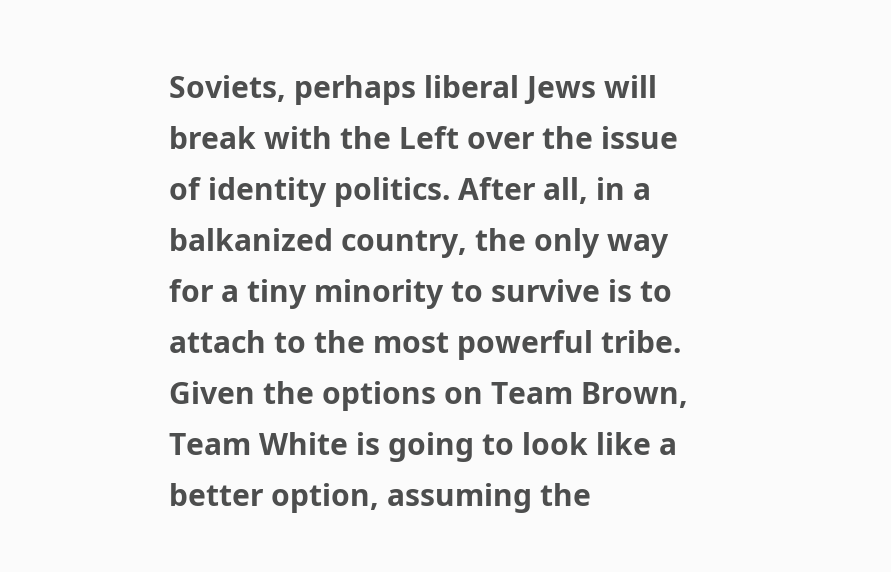Soviets, perhaps liberal Jews will break with the Left over the issue of identity politics. After all, in a balkanized country, the only way for a tiny minority to survive is to attach to the most powerful tribe. Given the options on Team Brown, Team White is going to look like a better option, assuming the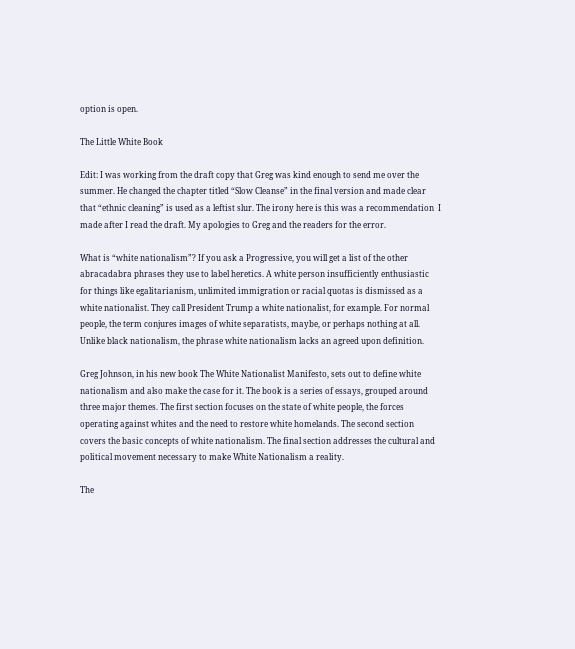option is open.

The Little White Book

Edit: I was working from the draft copy that Greg was kind enough to send me over the summer. He changed the chapter titled “Slow Cleanse” in the final version and made clear that “ethnic cleaning” is used as a leftist slur. The irony here is this was a recommendation  I made after I read the draft. My apologies to Greg and the readers for the error.

What is “white nationalism”? If you ask a Progressive, you will get a list of the other abracadabra phrases they use to label heretics. A white person insufficiently enthusiastic for things like egalitarianism, unlimited immigration or racial quotas is dismissed as a white nationalist. They call President Trump a white nationalist, for example. For normal people, the term conjures images of white separatists, maybe, or perhaps nothing at all. Unlike black nationalism, the phrase white nationalism lacks an agreed upon definition.

Greg Johnson, in his new book The White Nationalist Manifesto, sets out to define white nationalism and also make the case for it. The book is a series of essays, grouped around three major themes. The first section focuses on the state of white people, the forces operating against whites and the need to restore white homelands. The second section covers the basic concepts of white nationalism. The final section addresses the cultural and political movement necessary to make White Nationalism a reality.

The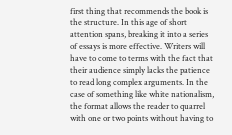first thing that recommends the book is the structure. In this age of short attention spans, breaking it into a series of essays is more effective. Writers will have to come to terms with the fact that their audience simply lacks the patience to read long complex arguments. In the case of something like white nationalism, the format allows the reader to quarrel with one or two points without having to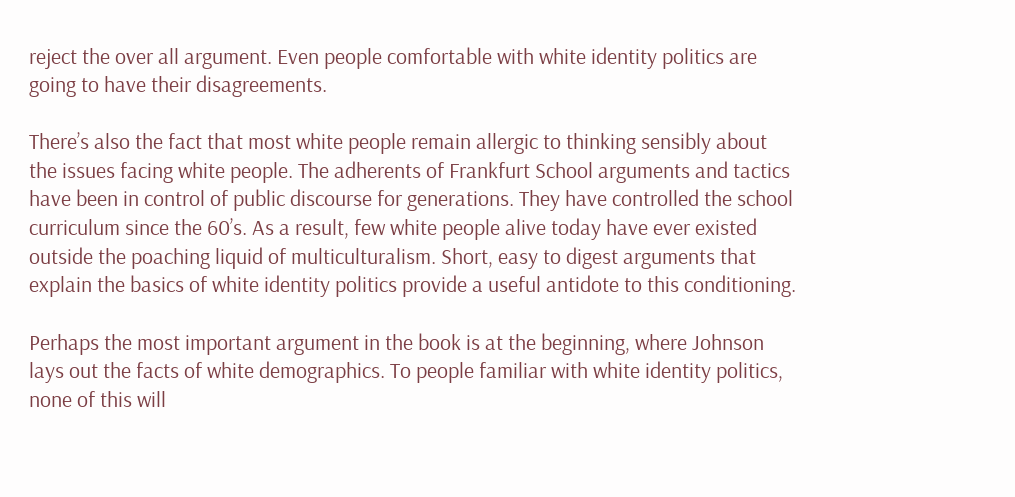reject the over all argument. Even people comfortable with white identity politics are going to have their disagreements.

There’s also the fact that most white people remain allergic to thinking sensibly about the issues facing white people. The adherents of Frankfurt School arguments and tactics have been in control of public discourse for generations. They have controlled the school curriculum since the 60’s. As a result, few white people alive today have ever existed outside the poaching liquid of multiculturalism. Short, easy to digest arguments that explain the basics of white identity politics provide a useful antidote to this conditioning.

Perhaps the most important argument in the book is at the beginning, where Johnson lays out the facts of white demographics. To people familiar with white identity politics, none of this will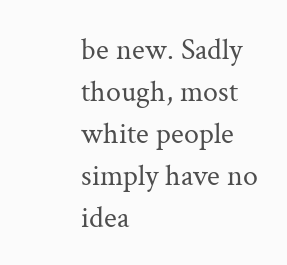be new. Sadly though, most white people simply have no idea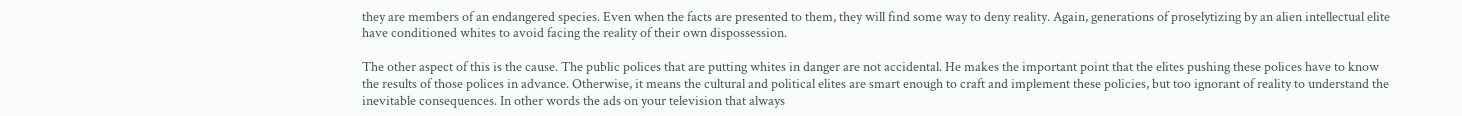they are members of an endangered species. Even when the facts are presented to them, they will find some way to deny reality. Again, generations of proselytizing by an alien intellectual elite have conditioned whites to avoid facing the reality of their own dispossession.

The other aspect of this is the cause. The public polices that are putting whites in danger are not accidental. He makes the important point that the elites pushing these polices have to know the results of those polices in advance. Otherwise, it means the cultural and political elites are smart enough to craft and implement these policies, but too ignorant of reality to understand the inevitable consequences. In other words the ads on your television that always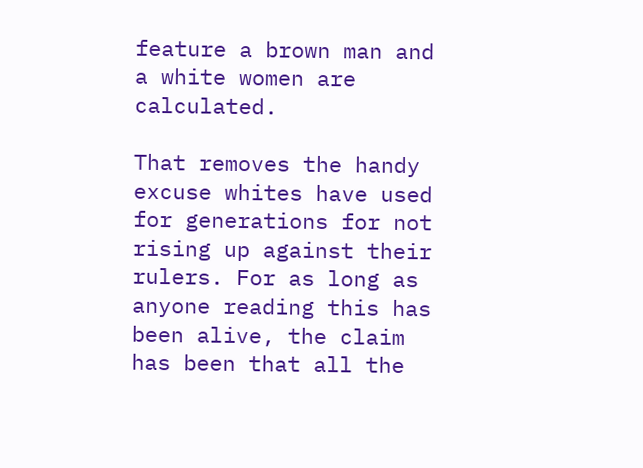feature a brown man and a white women are calculated.

That removes the handy excuse whites have used for generations for not rising up against their rulers. For as long as anyone reading this has been alive, the claim has been that all the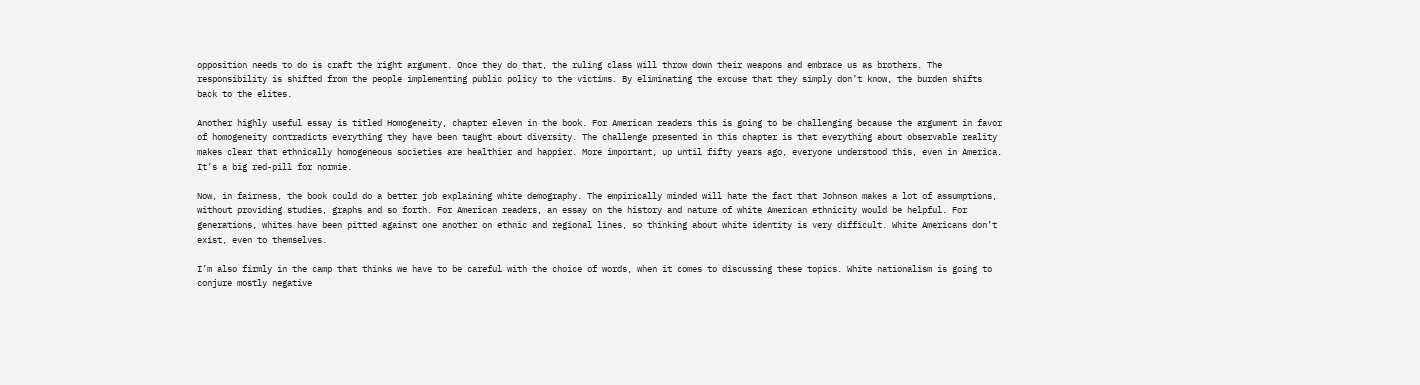opposition needs to do is craft the right argument. Once they do that, the ruling class will throw down their weapons and embrace us as brothers. The responsibility is shifted from the people implementing public policy to the victims. By eliminating the excuse that they simply don’t know, the burden shifts back to the elites.

Another highly useful essay is titled Homogeneity, chapter eleven in the book. For American readers this is going to be challenging because the argument in favor of homogeneity contradicts everything they have been taught about diversity. The challenge presented in this chapter is that everything about observable reality makes clear that ethnically homogeneous societies are healthier and happier. More important, up until fifty years ago, everyone understood this, even in America. It’s a big red-pill for normie.

Now, in fairness, the book could do a better job explaining white demography. The empirically minded will hate the fact that Johnson makes a lot of assumptions, without providing studies, graphs and so forth. For American readers, an essay on the history and nature of white American ethnicity would be helpful. For generations, whites have been pitted against one another on ethnic and regional lines, so thinking about white identity is very difficult. White Americans don’t exist, even to themselves.

I’m also firmly in the camp that thinks we have to be careful with the choice of words, when it comes to discussing these topics. White nationalism is going to conjure mostly negative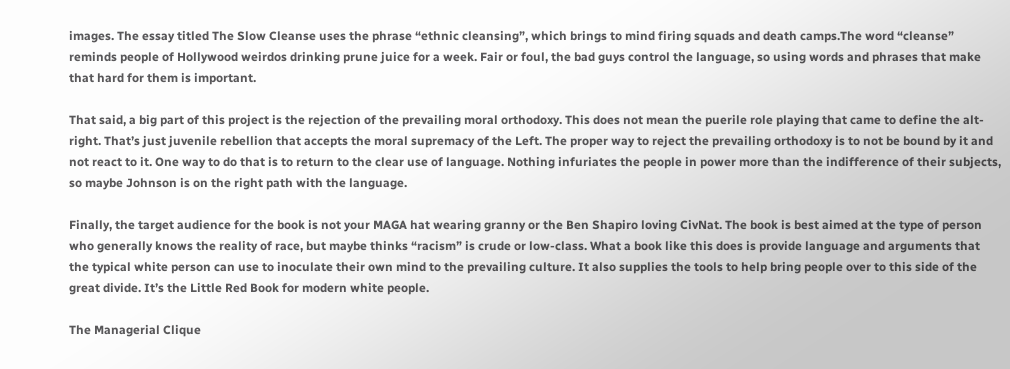images. The essay titled The Slow Cleanse uses the phrase “ethnic cleansing”, which brings to mind firing squads and death camps.The word “cleanse” reminds people of Hollywood weirdos drinking prune juice for a week. Fair or foul, the bad guys control the language, so using words and phrases that make that hard for them is important.

That said, a big part of this project is the rejection of the prevailing moral orthodoxy. This does not mean the puerile role playing that came to define the alt-right. That’s just juvenile rebellion that accepts the moral supremacy of the Left. The proper way to reject the prevailing orthodoxy is to not be bound by it and not react to it. One way to do that is to return to the clear use of language. Nothing infuriates the people in power more than the indifference of their subjects, so maybe Johnson is on the right path with the language.

Finally, the target audience for the book is not your MAGA hat wearing granny or the Ben Shapiro loving CivNat. The book is best aimed at the type of person who generally knows the reality of race, but maybe thinks “racism” is crude or low-class. What a book like this does is provide language and arguments that the typical white person can use to inoculate their own mind to the prevailing culture. It also supplies the tools to help bring people over to this side of the great divide. It’s the Little Red Book for modern white people.

The Managerial Clique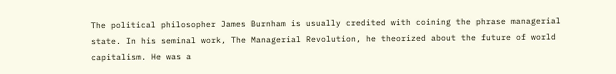The political philosopher James Burnham is usually credited with coining the phrase managerial state. In his seminal work, The Managerial Revolution, he theorized about the future of world capitalism. He was a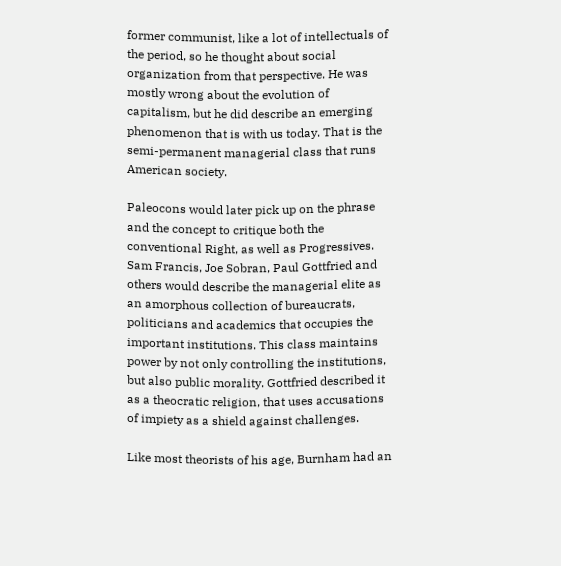former communist, like a lot of intellectuals of the period, so he thought about social organization from that perspective. He was mostly wrong about the evolution of capitalism, but he did describe an emerging phenomenon that is with us today. That is the semi-permanent managerial class that runs American society.

Paleocons would later pick up on the phrase and the concept to critique both the conventional Right, as well as Progressives. Sam Francis, Joe Sobran, Paul Gottfried and others would describe the managerial elite as an amorphous collection of bureaucrats, politicians and academics that occupies the important institutions. This class maintains power by not only controlling the institutions, but also public morality. Gottfried described it as a theocratic religion, that uses accusations of impiety as a shield against challenges.

Like most theorists of his age, Burnham had an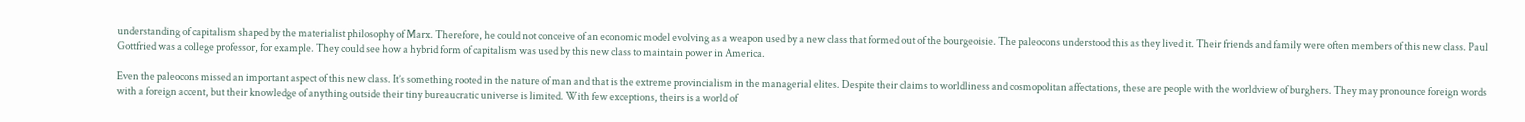understanding of capitalism shaped by the materialist philosophy of Marx. Therefore, he could not conceive of an economic model evolving as a weapon used by a new class that formed out of the bourgeoisie. The paleocons understood this as they lived it. Their friends and family were often members of this new class. Paul Gottfried was a college professor, for example. They could see how a hybrid form of capitalism was used by this new class to maintain power in America.

Even the paleocons missed an important aspect of this new class. It’s something rooted in the nature of man and that is the extreme provincialism in the managerial elites. Despite their claims to worldliness and cosmopolitan affectations, these are people with the worldview of burghers. They may pronounce foreign words with a foreign accent, but their knowledge of anything outside their tiny bureaucratic universe is limited. With few exceptions, theirs is a world of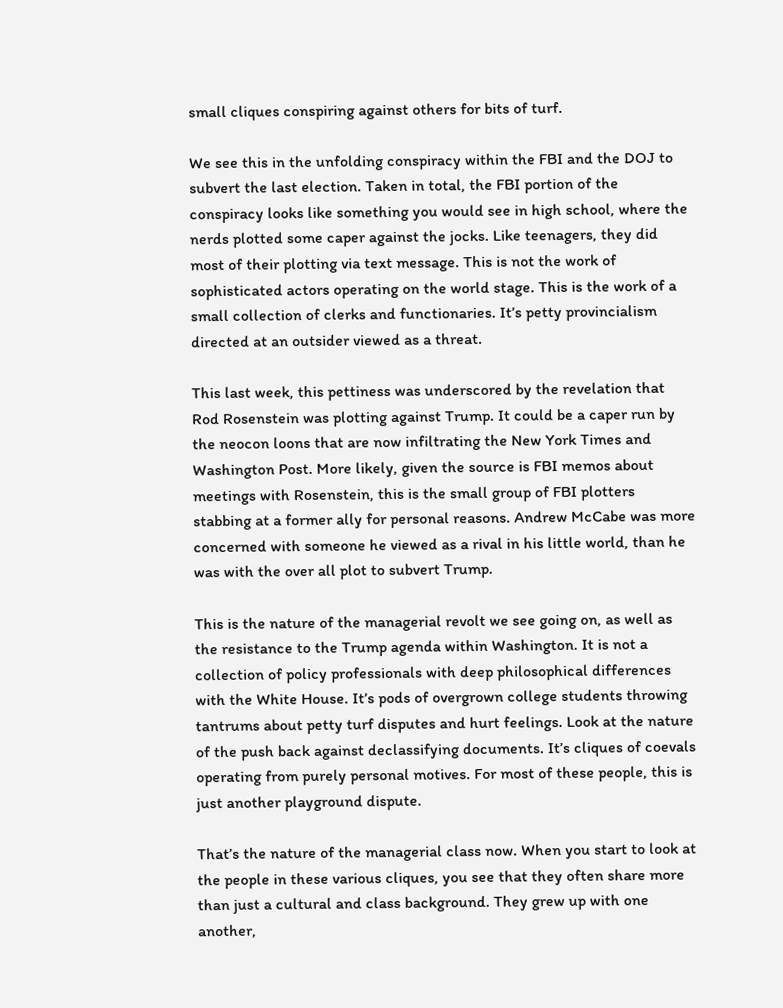small cliques conspiring against others for bits of turf.

We see this in the unfolding conspiracy within the FBI and the DOJ to subvert the last election. Taken in total, the FBI portion of the conspiracy looks like something you would see in high school, where the nerds plotted some caper against the jocks. Like teenagers, they did most of their plotting via text message. This is not the work of sophisticated actors operating on the world stage. This is the work of a small collection of clerks and functionaries. It’s petty provincialism directed at an outsider viewed as a threat.

This last week, this pettiness was underscored by the revelation that Rod Rosenstein was plotting against Trump. It could be a caper run by the neocon loons that are now infiltrating the New York Times and Washington Post. More likely, given the source is FBI memos about meetings with Rosenstein, this is the small group of FBI plotters stabbing at a former ally for personal reasons. Andrew McCabe was more concerned with someone he viewed as a rival in his little world, than he was with the over all plot to subvert Trump.

This is the nature of the managerial revolt we see going on, as well as the resistance to the Trump agenda within Washington. It is not a collection of policy professionals with deep philosophical differences with the White House. It’s pods of overgrown college students throwing tantrums about petty turf disputes and hurt feelings. Look at the nature of the push back against declassifying documents. It’s cliques of coevals operating from purely personal motives. For most of these people, this is just another playground dispute.

That’s the nature of the managerial class now. When you start to look at the people in these various cliques, you see that they often share more than just a cultural and class background. They grew up with one another,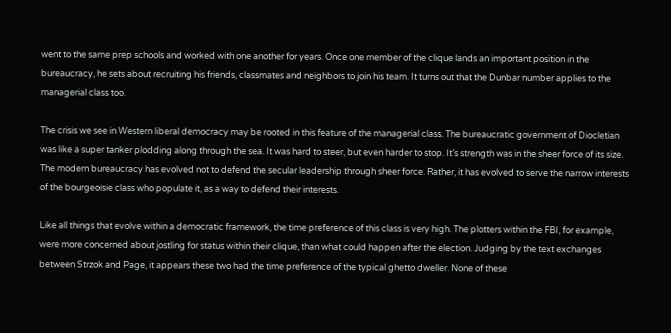went to the same prep schools and worked with one another for years. Once one member of the clique lands an important position in the bureaucracy, he sets about recruiting his friends, classmates and neighbors to join his team. It turns out that the Dunbar number applies to the managerial class too.

The crisis we see in Western liberal democracy may be rooted in this feature of the managerial class. The bureaucratic government of Diocletian was like a super tanker plodding along through the sea. It was hard to steer, but even harder to stop. It’s strength was in the sheer force of its size. The modern bureaucracy has evolved not to defend the secular leadership through sheer force. Rather, it has evolved to serve the narrow interests of the bourgeoisie class who populate it, as a way to defend their interests.

Like all things that evolve within a democratic framework, the time preference of this class is very high. The plotters within the FBI, for example, were more concerned about jostling for status within their clique, than what could happen after the election. Judging by the text exchanges between Strzok and Page, it appears these two had the time preference of the typical ghetto dweller. None of these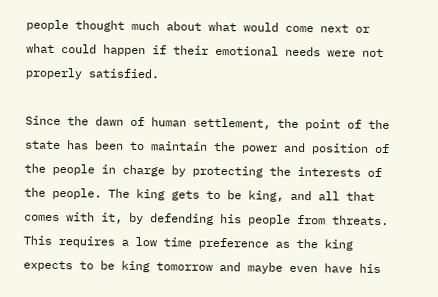people thought much about what would come next or what could happen if their emotional needs were not properly satisfied.

Since the dawn of human settlement, the point of the state has been to maintain the power and position of the people in charge by protecting the interests of the people. The king gets to be king, and all that comes with it, by defending his people from threats. This requires a low time preference as the king expects to be king tomorrow and maybe even have his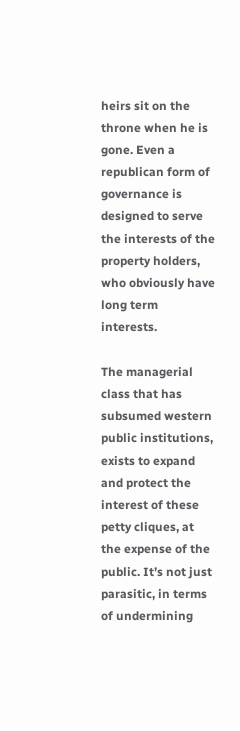heirs sit on the throne when he is gone. Even a republican form of governance is designed to serve the interests of the property holders, who obviously have long term interests.

The managerial class that has subsumed western public institutions, exists to expand and protect the interest of these petty cliques, at the expense of the public. It’s not just parasitic, in terms of undermining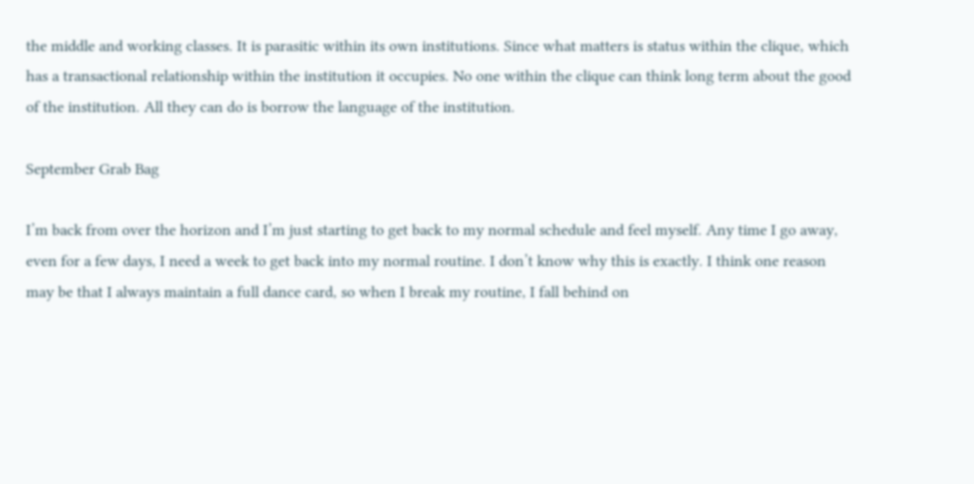the middle and working classes. It is parasitic within its own institutions. Since what matters is status within the clique, which has a transactional relationship within the institution it occupies. No one within the clique can think long term about the good of the institution. All they can do is borrow the language of the institution.

September Grab Bag

I’m back from over the horizon and I’m just starting to get back to my normal schedule and feel myself. Any time I go away, even for a few days, I need a week to get back into my normal routine. I don’t know why this is exactly. I think one reason may be that I always maintain a full dance card, so when I break my routine, I fall behind on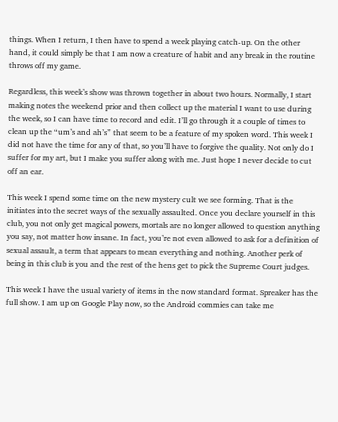things. When I return, I then have to spend a week playing catch-up. On the other hand, it could simply be that I am now a creature of habit and any break in the routine throws off my game.

Regardless, this week’s show was thrown together in about two hours. Normally, I start making notes the weekend prior and then collect up the material I want to use during the week, so I can have time to record and edit. I’ll go through it a couple of times to clean up the “um’s and ah’s” that seem to be a feature of my spoken word. This week I did not have the time for any of that, so you’ll have to forgive the quality. Not only do I suffer for my art, but I make you suffer along with me. Just hope I never decide to cut off an ear.

This week I spend some time on the new mystery cult we see forming. That is the initiates into the secret ways of the sexually assaulted. Once you declare yourself in this club, you not only get magical powers, mortals are no longer allowed to question anything you say, not matter how insane. In fact, you’re not even allowed to ask for a definition of sexual assault, a term that appears to mean everything and nothing. Another perk of being in this club is you and the rest of the hens get to pick the Supreme Court judges.

This week I have the usual variety of items in the now standard format. Spreaker has the full show. I am up on Google Play now, so the Android commies can take me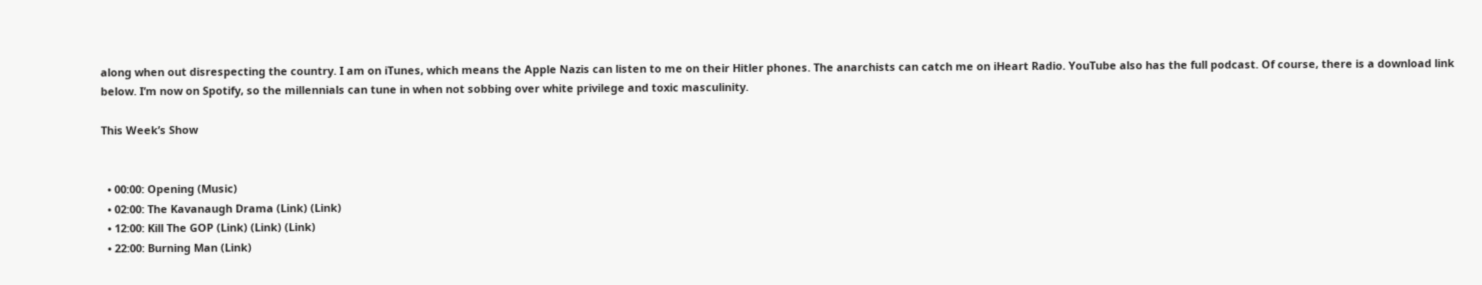along when out disrespecting the country. I am on iTunes, which means the Apple Nazis can listen to me on their Hitler phones. The anarchists can catch me on iHeart Radio. YouTube also has the full podcast. Of course, there is a download link below. I’m now on Spotify, so the millennials can tune in when not sobbing over white privilege and toxic masculinity.

This Week’s Show


  • 00:00: Opening (Music)
  • 02:00: The Kavanaugh Drama (Link) (Link)
  • 12:00: Kill The GOP (Link) (Link) (Link)
  • 22:00: Burning Man (Link)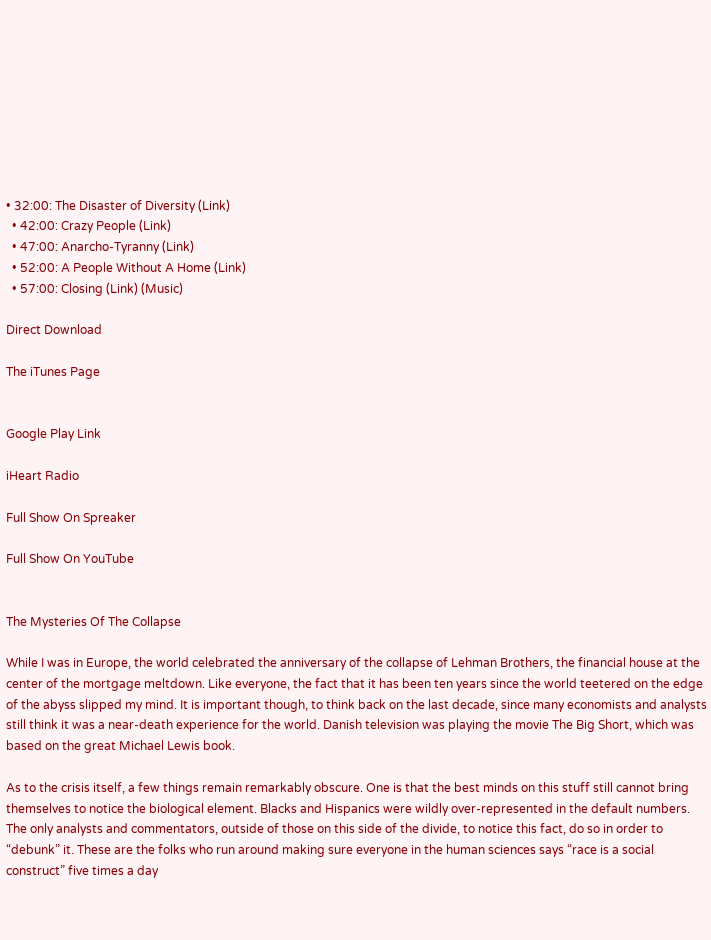• 32:00: The Disaster of Diversity (Link)
  • 42:00: Crazy People (Link)
  • 47:00: Anarcho-Tyranny (Link)
  • 52:00: A People Without A Home (Link)
  • 57:00: Closing (Link) (Music)

Direct Download

The iTunes Page


Google Play Link

iHeart Radio

Full Show On Spreaker

Full Show On YouTube


The Mysteries Of The Collapse

While I was in Europe, the world celebrated the anniversary of the collapse of Lehman Brothers, the financial house at the center of the mortgage meltdown. Like everyone, the fact that it has been ten years since the world teetered on the edge of the abyss slipped my mind. It is important though, to think back on the last decade, since many economists and analysts still think it was a near-death experience for the world. Danish television was playing the movie The Big Short, which was based on the great Michael Lewis book.

As to the crisis itself, a few things remain remarkably obscure. One is that the best minds on this stuff still cannot bring themselves to notice the biological element. Blacks and Hispanics were wildly over-represented in the default numbers. The only analysts and commentators, outside of those on this side of the divide, to notice this fact, do so in order to “debunk” it. These are the folks who run around making sure everyone in the human sciences says “race is a social construct” five times a day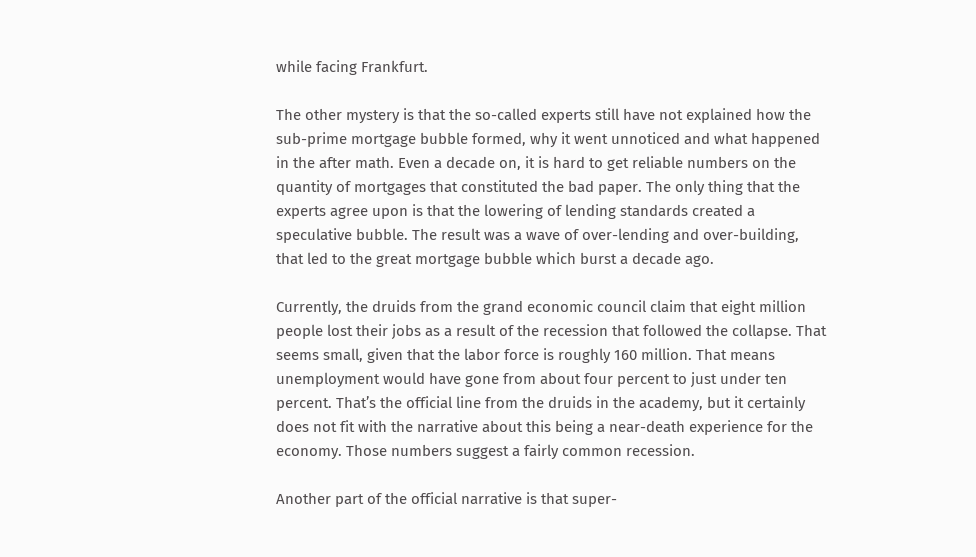while facing Frankfurt.

The other mystery is that the so-called experts still have not explained how the sub-prime mortgage bubble formed, why it went unnoticed and what happened in the after math. Even a decade on, it is hard to get reliable numbers on the quantity of mortgages that constituted the bad paper. The only thing that the experts agree upon is that the lowering of lending standards created a speculative bubble. The result was a wave of over-lending and over-building, that led to the great mortgage bubble which burst a decade ago.

Currently, the druids from the grand economic council claim that eight million people lost their jobs as a result of the recession that followed the collapse. That seems small, given that the labor force is roughly 160 million. That means unemployment would have gone from about four percent to just under ten percent. That’s the official line from the druids in the academy, but it certainly does not fit with the narrative about this being a near-death experience for the economy. Those numbers suggest a fairly common recession.

Another part of the official narrative is that super-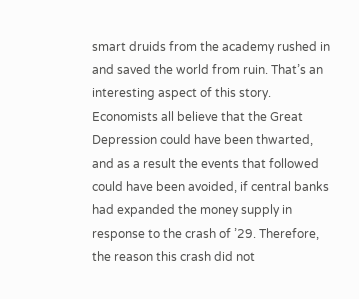smart druids from the academy rushed in and saved the world from ruin. That’s an interesting aspect of this story. Economists all believe that the Great Depression could have been thwarted, and as a result the events that followed could have been avoided, if central banks had expanded the money supply in response to the crash of ’29. Therefore, the reason this crash did not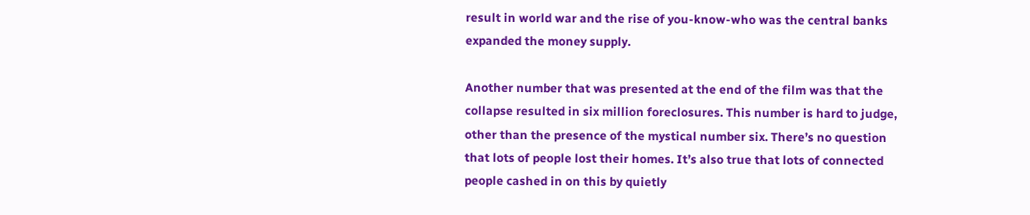result in world war and the rise of you-know-who was the central banks expanded the money supply.

Another number that was presented at the end of the film was that the collapse resulted in six million foreclosures. This number is hard to judge, other than the presence of the mystical number six. There’s no question that lots of people lost their homes. It’s also true that lots of connected people cashed in on this by quietly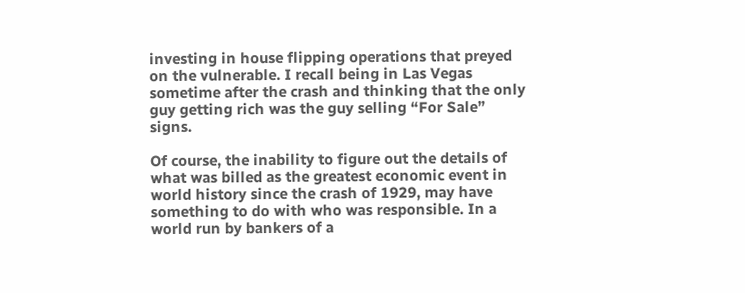investing in house flipping operations that preyed on the vulnerable. I recall being in Las Vegas sometime after the crash and thinking that the only guy getting rich was the guy selling “For Sale” signs.

Of course, the inability to figure out the details of what was billed as the greatest economic event in world history since the crash of 1929, may have something to do with who was responsible. In a world run by bankers of a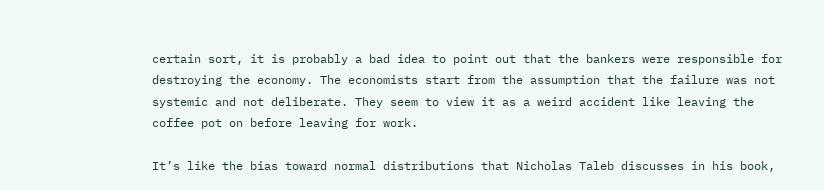certain sort, it is probably a bad idea to point out that the bankers were responsible for destroying the economy. The economists start from the assumption that the failure was not systemic and not deliberate. They seem to view it as a weird accident like leaving the coffee pot on before leaving for work.

It’s like the bias toward normal distributions that Nicholas Taleb discusses in his book,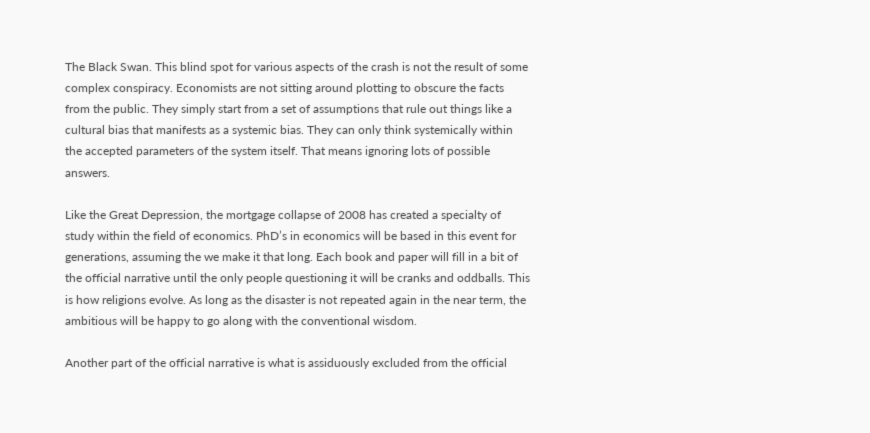The Black Swan. This blind spot for various aspects of the crash is not the result of some complex conspiracy. Economists are not sitting around plotting to obscure the facts from the public. They simply start from a set of assumptions that rule out things like a cultural bias that manifests as a systemic bias. They can only think systemically within the accepted parameters of the system itself. That means ignoring lots of possible answers.

Like the Great Depression, the mortgage collapse of 2008 has created a specialty of study within the field of economics. PhD’s in economics will be based in this event for generations, assuming the we make it that long. Each book and paper will fill in a bit of the official narrative until the only people questioning it will be cranks and oddballs. This is how religions evolve. As long as the disaster is not repeated again in the near term, the ambitious will be happy to go along with the conventional wisdom.

Another part of the official narrative is what is assiduously excluded from the official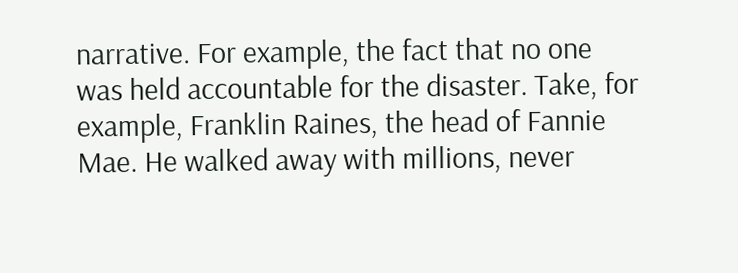narrative. For example, the fact that no one was held accountable for the disaster. Take, for example, Franklin Raines, the head of Fannie Mae. He walked away with millions, never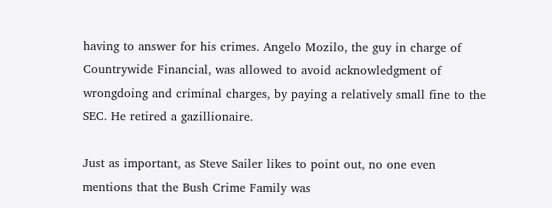having to answer for his crimes. Angelo Mozilo, the guy in charge of Countrywide Financial, was allowed to avoid acknowledgment of wrongdoing and criminal charges, by paying a relatively small fine to the SEC. He retired a gazillionaire.

Just as important, as Steve Sailer likes to point out, no one even mentions that the Bush Crime Family was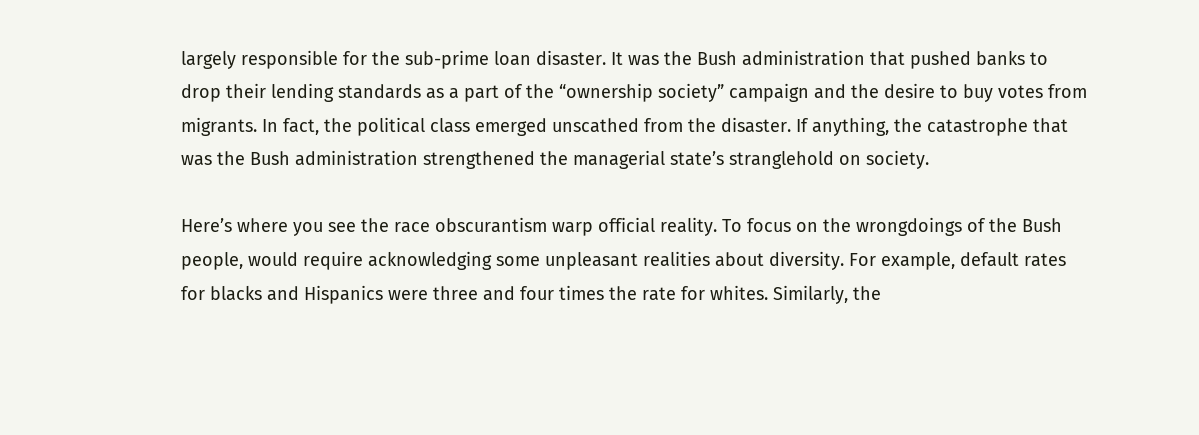largely responsible for the sub-prime loan disaster. It was the Bush administration that pushed banks to drop their lending standards as a part of the “ownership society” campaign and the desire to buy votes from migrants. In fact, the political class emerged unscathed from the disaster. If anything, the catastrophe that was the Bush administration strengthened the managerial state’s stranglehold on society.

Here’s where you see the race obscurantism warp official reality. To focus on the wrongdoings of the Bush people, would require acknowledging some unpleasant realities about diversity. For example, default rates for blacks and Hispanics were three and four times the rate for whites. Similarly, the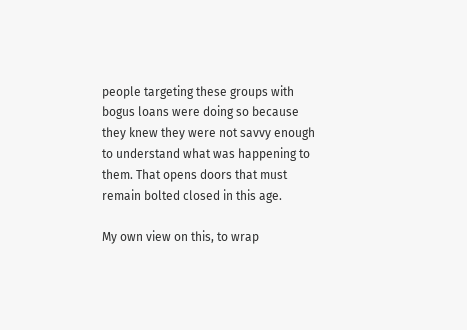people targeting these groups with bogus loans were doing so because they knew they were not savvy enough to understand what was happening to them. That opens doors that must remain bolted closed in this age.

My own view on this, to wrap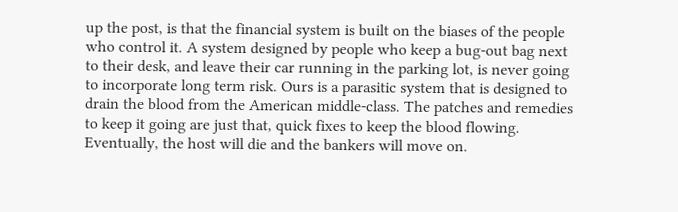up the post, is that the financial system is built on the biases of the people who control it. A system designed by people who keep a bug-out bag next to their desk, and leave their car running in the parking lot, is never going to incorporate long term risk. Ours is a parasitic system that is designed to drain the blood from the American middle-class. The patches and remedies to keep it going are just that, quick fixes to keep the blood flowing. Eventually, the host will die and the bankers will move on.